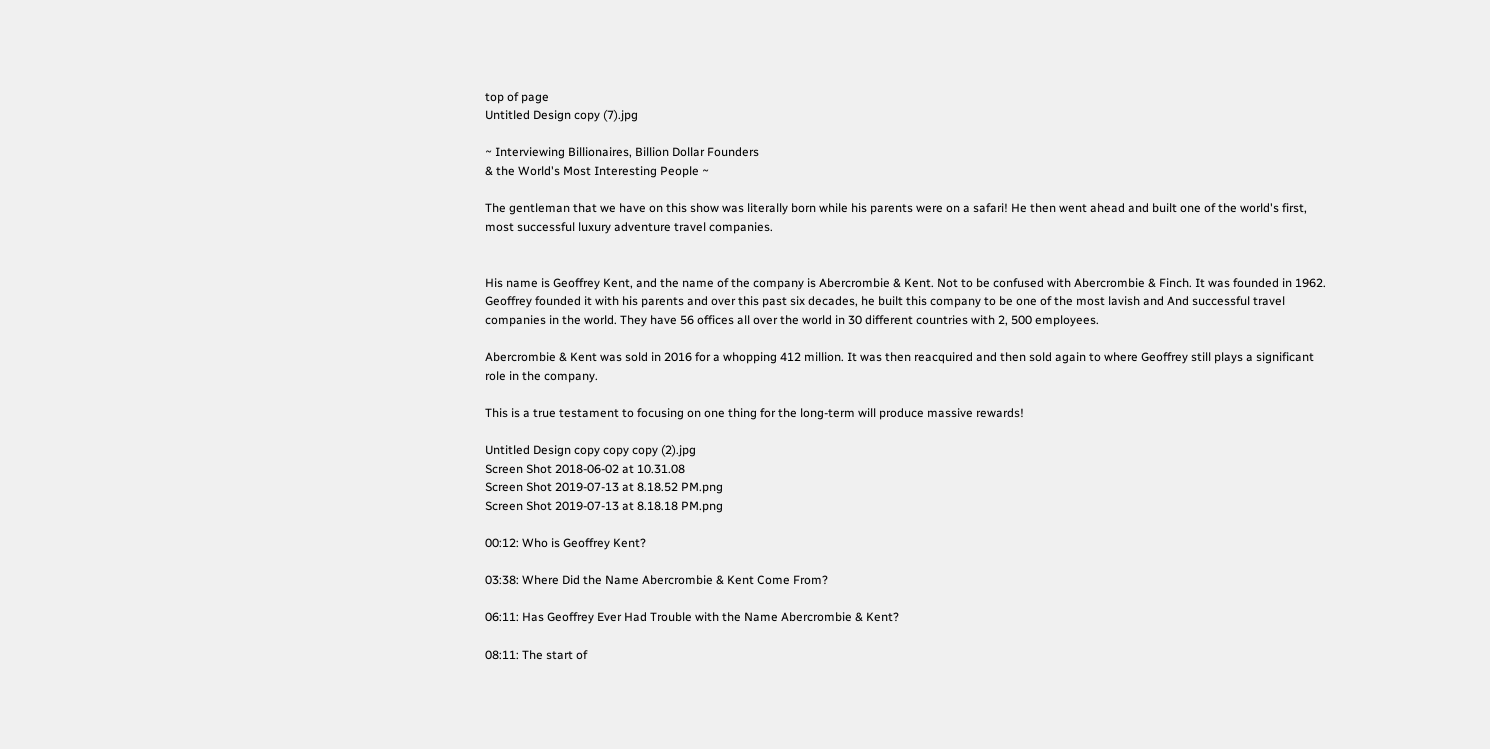top of page
Untitled Design copy (7).jpg

~ Interviewing Billionaires, Billion Dollar Founders
& the World's Most Interesting People ~

The gentleman that we have on this show was literally born while his parents were on a safari! He then went ahead and built one of the world's first, most successful luxury adventure travel companies.


His name is Geoffrey Kent, and the name of the company is Abercrombie & Kent. Not to be confused with Abercrombie & Finch. It was founded in 1962. Geoffrey founded it with his parents and over this past six decades, he built this company to be one of the most lavish and And successful travel companies in the world. They have 56 offices all over the world in 30 different countries with 2, 500 employees.

Abercrombie & Kent was sold in 2016 for a whopping 412 million. It was then reacquired and then sold again to where Geoffrey still plays a significant role in the company.

This is a true testament to focusing on one thing for the long-term will produce massive rewards!

Untitled Design copy copy copy (2).jpg
Screen Shot 2018-06-02 at 10.31.08
Screen Shot 2019-07-13 at 8.18.52 PM.png
Screen Shot 2019-07-13 at 8.18.18 PM.png

00:12: Who is Geoffrey Kent?

03:38: Where Did the Name Abercrombie & Kent Come From?

06:11: Has Geoffrey Ever Had Trouble with the Name Abercrombie & Kent?

08:11: The start of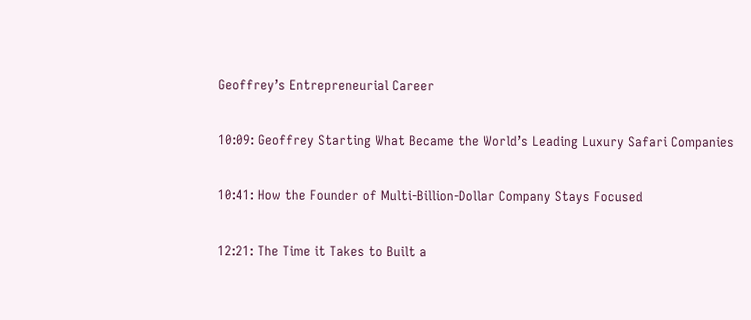Geoffrey’s Entrepreneurial Career

10:09: Geoffrey Starting What Became the World’s Leading Luxury Safari Companies

10:41: How the Founder of Multi-Billion-Dollar Company Stays Focused

12:21: The Time it Takes to Built a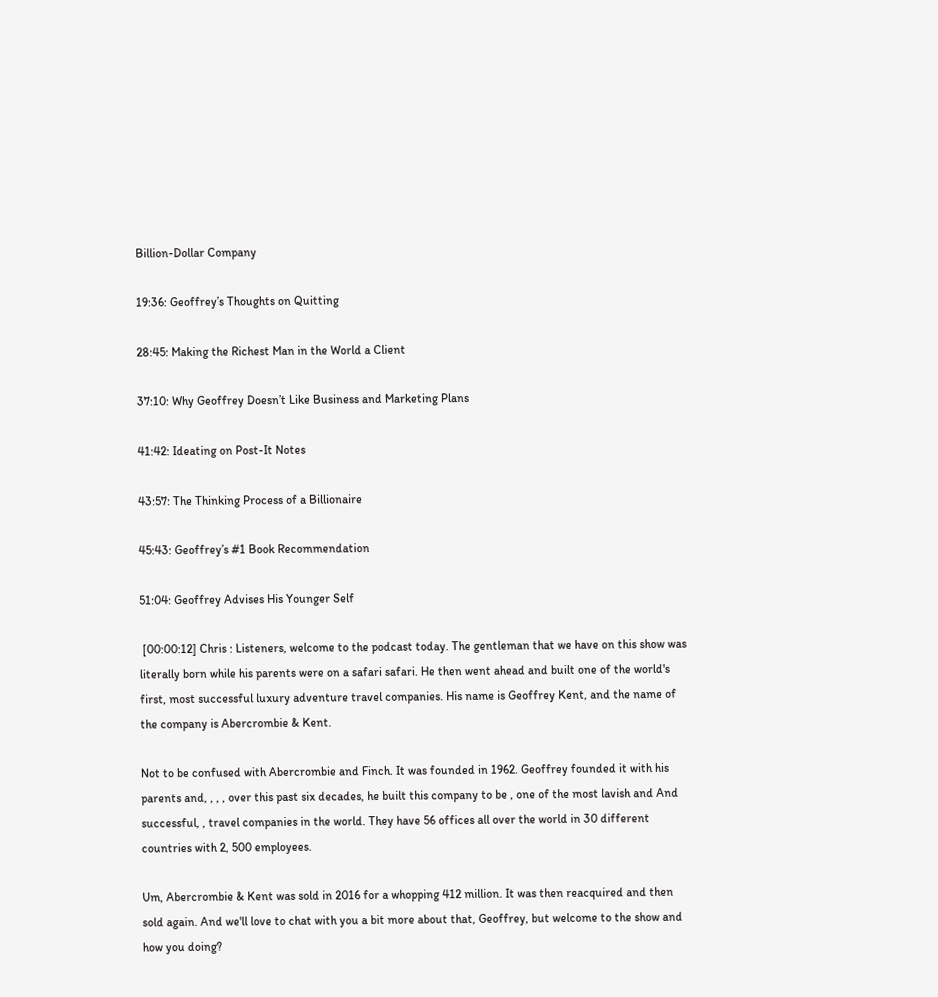Billion-Dollar Company

19:36: Geoffrey’s Thoughts on Quitting

28:45: Making the Richest Man in the World a Client

37:10: Why Geoffrey Doesn’t Like Business and Marketing Plans

41:42: Ideating on Post-It Notes

43:57: The Thinking Process of a Billionaire

45:43: Geoffrey’s #1 Book Recommendation

51:04: Geoffrey Advises His Younger Self

 [00:00:12] Chris : Listeners, welcome to the podcast today. The gentleman that we have on this show was literally born while his parents were on a safari safari. He then went ahead and built one of the world's first, most successful luxury adventure travel companies. His name is Geoffrey Kent, and the name of the company is Abercrombie & Kent.

Not to be confused with Abercrombie and Finch. It was founded in 1962. Geoffrey founded it with his parents and, , , , over this past six decades, he built this company to be , one of the most lavish and And successful, , travel companies in the world. They have 56 offices all over the world in 30 different countries with 2, 500 employees.

Um, Abercrombie & Kent was sold in 2016 for a whopping 412 million. It was then reacquired and then sold again. And we'll love to chat with you a bit more about that, Geoffrey, but welcome to the show and how you doing?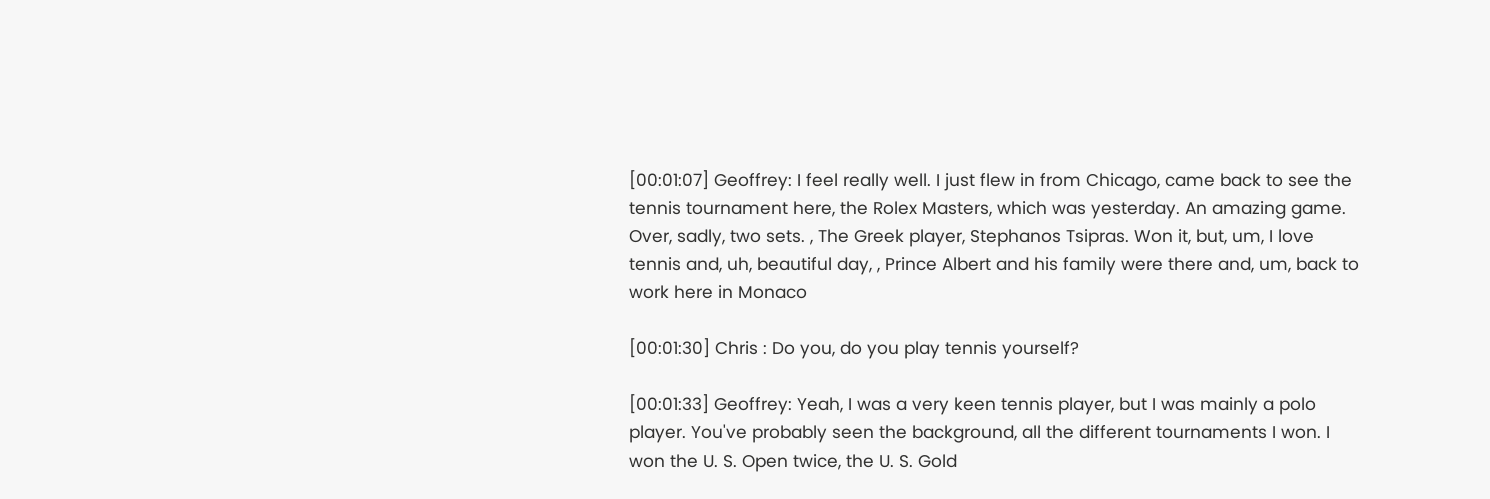[00:01:07] Geoffrey: I feel really well. I just flew in from Chicago, came back to see the tennis tournament here, the Rolex Masters, which was yesterday. An amazing game. Over, sadly, two sets. , The Greek player, Stephanos Tsipras. Won it, but, um, I love tennis and, uh, beautiful day, , Prince Albert and his family were there and, um, back to work here in Monaco

[00:01:30] Chris : Do you, do you play tennis yourself?

[00:01:33] Geoffrey: Yeah, I was a very keen tennis player, but I was mainly a polo player. You've probably seen the background, all the different tournaments I won. I won the U. S. Open twice, the U. S. Gold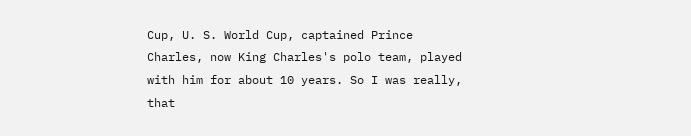Cup, U. S. World Cup, captained Prince Charles, now King Charles's polo team, played with him for about 10 years. So I was really, that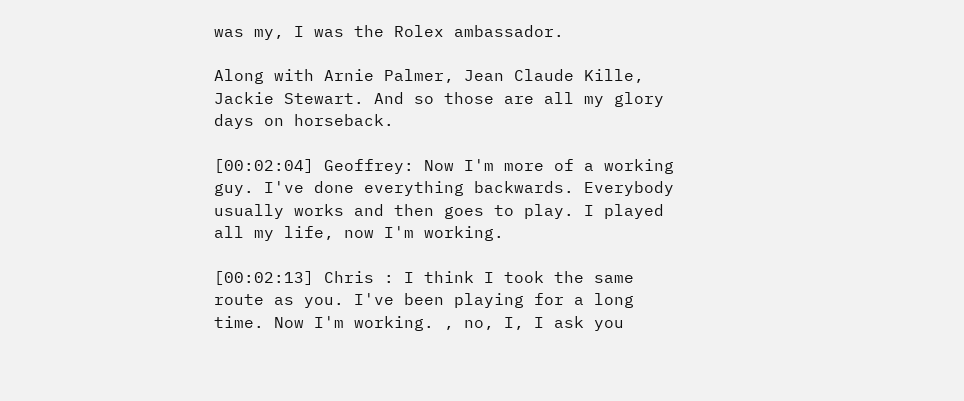was my, I was the Rolex ambassador.

Along with Arnie Palmer, Jean Claude Kille, Jackie Stewart. And so those are all my glory days on horseback.

[00:02:04] Geoffrey: Now I'm more of a working guy. I've done everything backwards. Everybody usually works and then goes to play. I played all my life, now I'm working.

[00:02:13] Chris : I think I took the same route as you. I've been playing for a long time. Now I'm working. , no, I, I ask you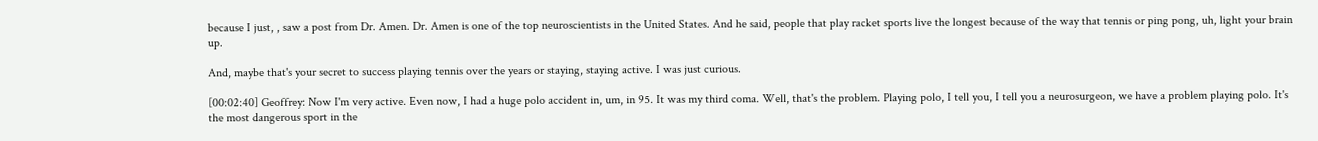because I just, , saw a post from Dr. Amen. Dr. Amen is one of the top neuroscientists in the United States. And he said, people that play racket sports live the longest because of the way that tennis or ping pong, uh, light your brain up.

And, maybe that's your secret to success playing tennis over the years or staying, staying active. I was just curious.

[00:02:40] Geoffrey: Now I'm very active. Even now, I had a huge polo accident in, um, in 95. It was my third coma. Well, that's the problem. Playing polo, I tell you, I tell you a neurosurgeon, we have a problem playing polo. It's the most dangerous sport in the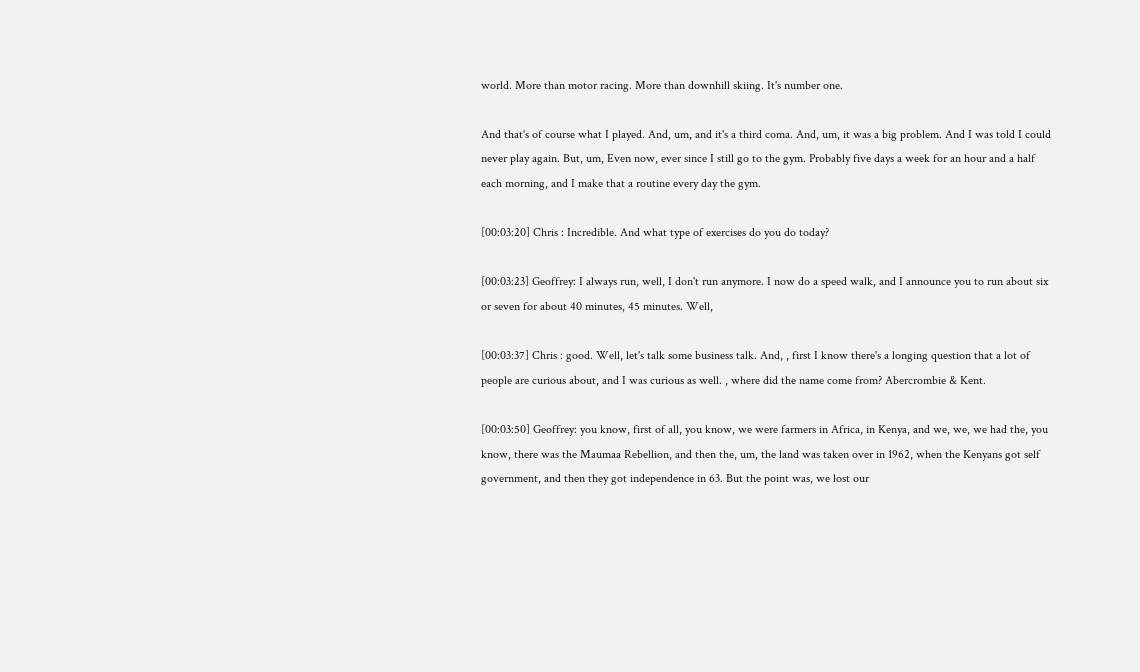world. More than motor racing. More than downhill skiing. It's number one.

And that's of course what I played. And, um, and it's a third coma. And, um, it was a big problem. And I was told I could never play again. But, um, Even now, ever since I still go to the gym. Probably five days a week for an hour and a half each morning, and I make that a routine every day the gym.

[00:03:20] Chris : Incredible. And what type of exercises do you do today?

[00:03:23] Geoffrey: I always run, well, I don't run anymore. I now do a speed walk, and I announce you to run about six or seven for about 40 minutes, 45 minutes. Well,

[00:03:37] Chris : good. Well, let's talk some business talk. And, , first I know there's a longing question that a lot of people are curious about, and I was curious as well. , where did the name come from? Abercrombie & Kent.

[00:03:50] Geoffrey: you know, first of all, you know, we were farmers in Africa, in Kenya, and we, we, we had the, you know, there was the Maumaa Rebellion, and then the, um, the land was taken over in 1962, when the Kenyans got self government, and then they got independence in 63. But the point was, we lost our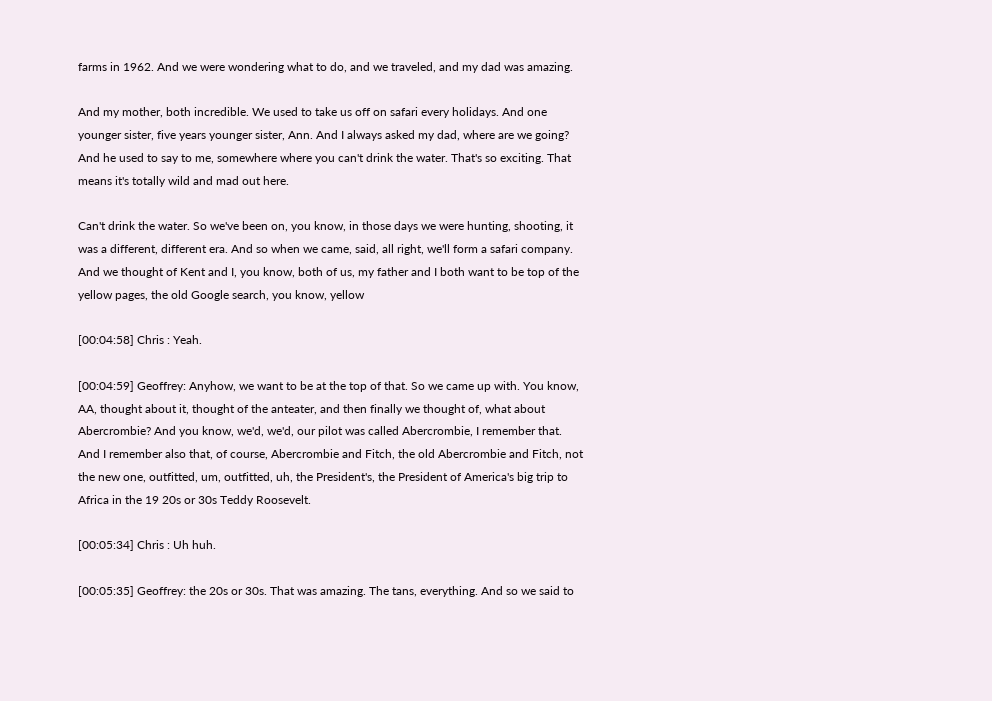farms in 1962. And we were wondering what to do, and we traveled, and my dad was amazing.

And my mother, both incredible. We used to take us off on safari every holidays. And one younger sister, five years younger sister, Ann. And I always asked my dad, where are we going? And he used to say to me, somewhere where you can't drink the water. That's so exciting. That means it's totally wild and mad out here.

Can't drink the water. So we've been on, you know, in those days we were hunting, shooting, it was a different, different era. And so when we came, said, all right, we'll form a safari company. And we thought of Kent and I, you know, both of us, my father and I both want to be top of the yellow pages, the old Google search, you know, yellow

[00:04:58] Chris : Yeah.

[00:04:59] Geoffrey: Anyhow, we want to be at the top of that. So we came up with. You know, AA, thought about it, thought of the anteater, and then finally we thought of, what about Abercrombie? And you know, we'd, we'd, our pilot was called Abercrombie, I remember that. And I remember also that, of course, Abercrombie and Fitch, the old Abercrombie and Fitch, not the new one, outfitted, um, outfitted, uh, the President's, the President of America's big trip to Africa in the 19 20s or 30s Teddy Roosevelt.

[00:05:34] Chris : Uh huh.

[00:05:35] Geoffrey: the 20s or 30s. That was amazing. The tans, everything. And so we said to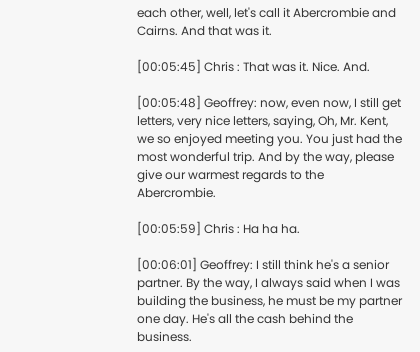each other, well, let's call it Abercrombie and Cairns. And that was it.

[00:05:45] Chris : That was it. Nice. And.

[00:05:48] Geoffrey: now, even now, I still get letters, very nice letters, saying, Oh, Mr. Kent, we so enjoyed meeting you. You just had the most wonderful trip. And by the way, please give our warmest regards to the Abercrombie.

[00:05:59] Chris : Ha ha ha.

[00:06:01] Geoffrey: I still think he's a senior partner. By the way, I always said when I was building the business, he must be my partner one day. He's all the cash behind the business.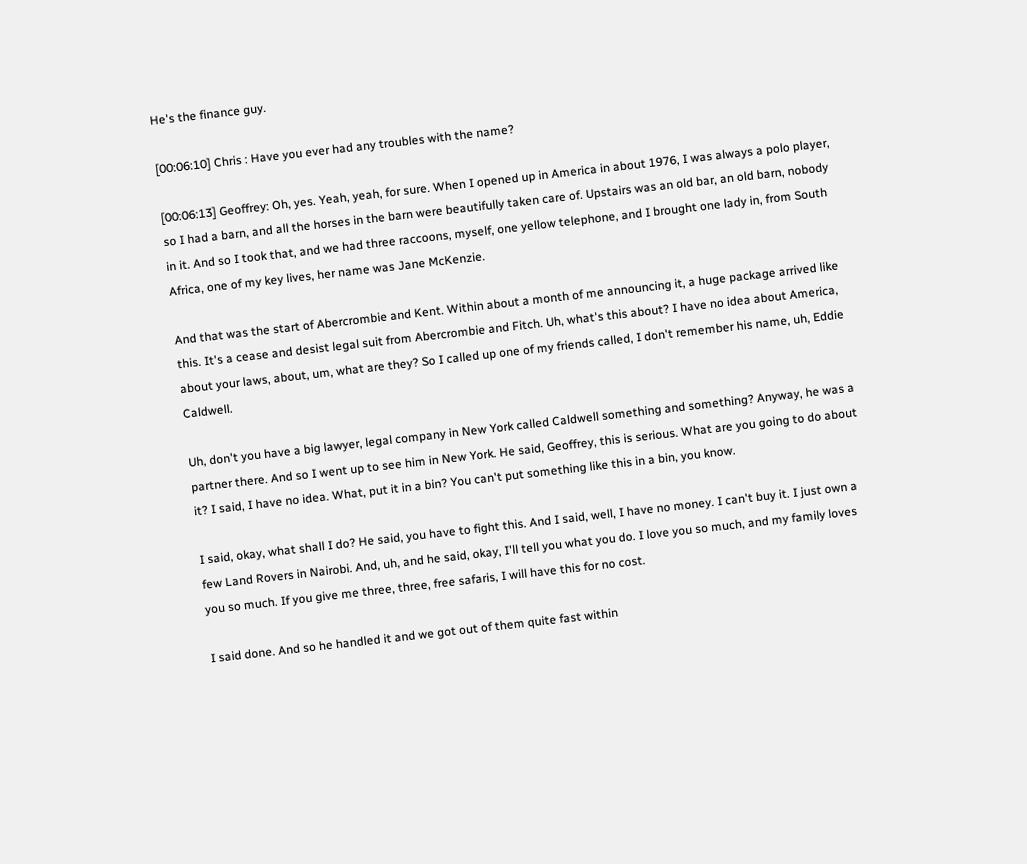He's the finance guy.

[00:06:10] Chris : Have you ever had any troubles with the name?

[00:06:13] Geoffrey: Oh, yes. Yeah, yeah, for sure. When I opened up in America in about 1976, I was always a polo player, so I had a barn, and all the horses in the barn were beautifully taken care of. Upstairs was an old bar, an old barn, nobody in it. And so I took that, and we had three raccoons, myself, one yellow telephone, and I brought one lady in, from South Africa, one of my key lives, her name was Jane McKenzie.

And that was the start of Abercrombie and Kent. Within about a month of me announcing it, a huge package arrived like this. It's a cease and desist legal suit from Abercrombie and Fitch. Uh, what's this about? I have no idea about America, about your laws, about, um, what are they? So I called up one of my friends called, I don't remember his name, uh, Eddie Caldwell.

Uh, don't you have a big lawyer, legal company in New York called Caldwell something and something? Anyway, he was a partner there. And so I went up to see him in New York. He said, Geoffrey, this is serious. What are you going to do about it? I said, I have no idea. What, put it in a bin? You can't put something like this in a bin, you know.

I said, okay, what shall I do? He said, you have to fight this. And I said, well, I have no money. I can't buy it. I just own a few Land Rovers in Nairobi. And, uh, and he said, okay, I'll tell you what you do. I love you so much, and my family loves you so much. If you give me three, three, free safaris, I will have this for no cost.

I said done. And so he handled it and we got out of them quite fast within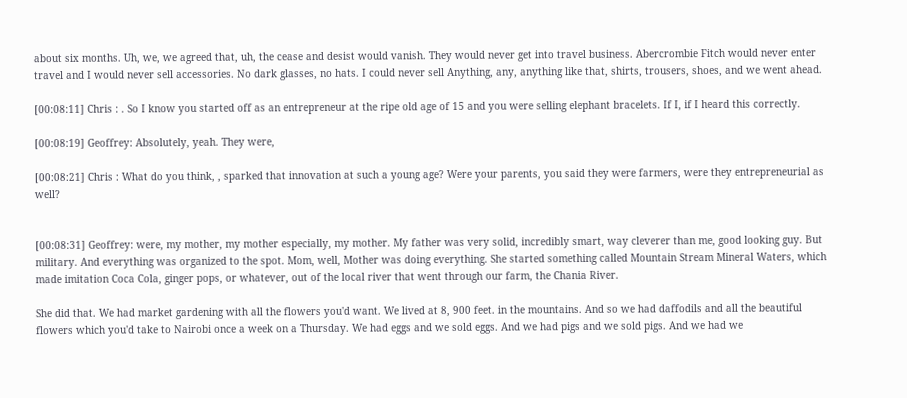about six months. Uh, we, we agreed that, uh, the cease and desist would vanish. They would never get into travel business. Abercrombie Fitch would never enter travel and I would never sell accessories. No dark glasses, no hats. I could never sell Anything, any, anything like that, shirts, trousers, shoes, and we went ahead.

[00:08:11] Chris : . So I know you started off as an entrepreneur at the ripe old age of 15 and you were selling elephant bracelets. If I, if I heard this correctly.

[00:08:19] Geoffrey: Absolutely, yeah. They were,

[00:08:21] Chris : What do you think, , sparked that innovation at such a young age? Were your parents, you said they were farmers, were they entrepreneurial as well?


[00:08:31] Geoffrey: were, my mother, my mother especially, my mother. My father was very solid, incredibly smart, way cleverer than me, good looking guy. But military. And everything was organized to the spot. Mom, well, Mother was doing everything. She started something called Mountain Stream Mineral Waters, which made imitation Coca Cola, ginger pops, or whatever, out of the local river that went through our farm, the Chania River.

She did that. We had market gardening with all the flowers you'd want. We lived at 8, 900 feet. in the mountains. And so we had daffodils and all the beautiful flowers which you'd take to Nairobi once a week on a Thursday. We had eggs and we sold eggs. And we had pigs and we sold pigs. And we had we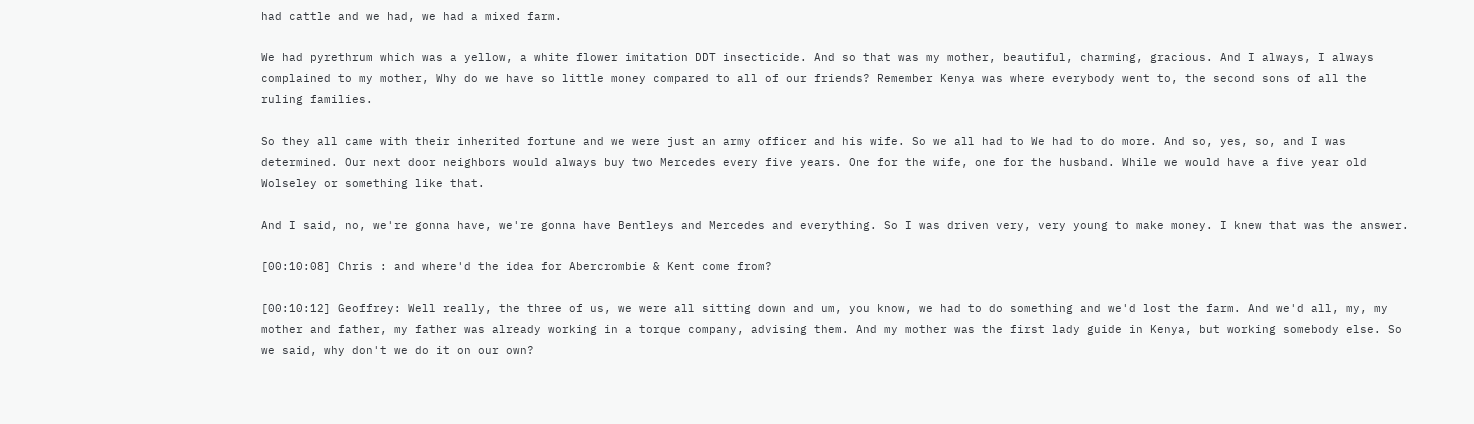had cattle and we had, we had a mixed farm.

We had pyrethrum which was a yellow, a white flower imitation DDT insecticide. And so that was my mother, beautiful, charming, gracious. And I always, I always complained to my mother, Why do we have so little money compared to all of our friends? Remember Kenya was where everybody went to, the second sons of all the ruling families.

So they all came with their inherited fortune and we were just an army officer and his wife. So we all had to We had to do more. And so, yes, so, and I was determined. Our next door neighbors would always buy two Mercedes every five years. One for the wife, one for the husband. While we would have a five year old Wolseley or something like that.

And I said, no, we're gonna have, we're gonna have Bentleys and Mercedes and everything. So I was driven very, very young to make money. I knew that was the answer.

[00:10:08] Chris : and where'd the idea for Abercrombie & Kent come from?

[00:10:12] Geoffrey: Well really, the three of us, we were all sitting down and um, you know, we had to do something and we'd lost the farm. And we'd all, my, my mother and father, my father was already working in a torque company, advising them. And my mother was the first lady guide in Kenya, but working somebody else. So we said, why don't we do it on our own?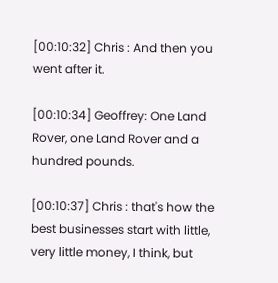[00:10:32] Chris : And then you went after it.

[00:10:34] Geoffrey: One Land Rover, one Land Rover and a hundred pounds.

[00:10:37] Chris : that's how the best businesses start with little, very little money, I think, but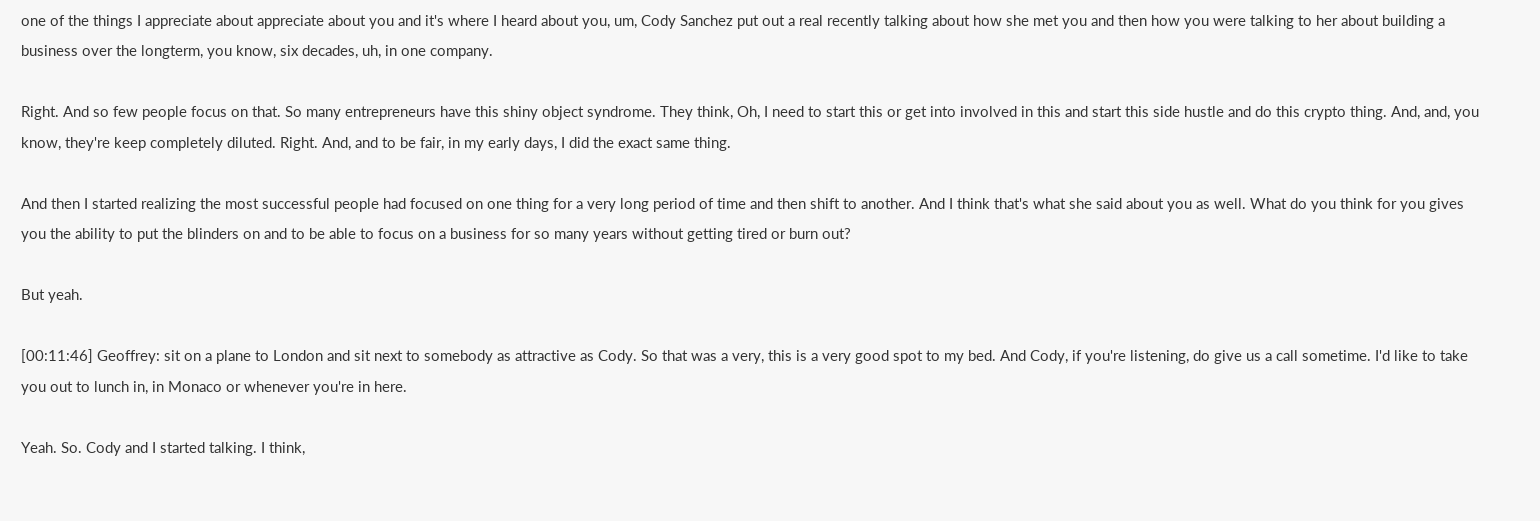one of the things I appreciate about appreciate about you and it's where I heard about you, um, Cody Sanchez put out a real recently talking about how she met you and then how you were talking to her about building a business over the longterm, you know, six decades, uh, in one company.

Right. And so few people focus on that. So many entrepreneurs have this shiny object syndrome. They think, Oh, I need to start this or get into involved in this and start this side hustle and do this crypto thing. And, and, you know, they're keep completely diluted. Right. And, and to be fair, in my early days, I did the exact same thing.

And then I started realizing the most successful people had focused on one thing for a very long period of time and then shift to another. And I think that's what she said about you as well. What do you think for you gives you the ability to put the blinders on and to be able to focus on a business for so many years without getting tired or burn out?

But yeah.

[00:11:46] Geoffrey: sit on a plane to London and sit next to somebody as attractive as Cody. So that was a very, this is a very good spot to my bed. And Cody, if you're listening, do give us a call sometime. I'd like to take you out to lunch in, in Monaco or whenever you're in here.

Yeah. So. Cody and I started talking. I think,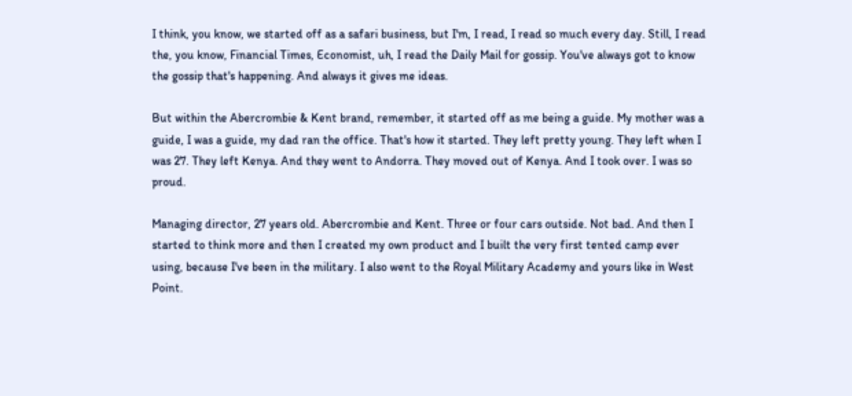I think, you know, we started off as a safari business, but I'm, I read, I read so much every day. Still, I read the, you know, Financial Times, Economist, uh, I read the Daily Mail for gossip. You've always got to know the gossip that's happening. And always it gives me ideas.

But within the Abercrombie & Kent brand, remember, it started off as me being a guide. My mother was a guide, I was a guide, my dad ran the office. That's how it started. They left pretty young. They left when I was 27. They left Kenya. And they went to Andorra. They moved out of Kenya. And I took over. I was so proud.

Managing director, 27 years old. Abercrombie and Kent. Three or four cars outside. Not bad. And then I started to think more and then I created my own product and I built the very first tented camp ever using, because I've been in the military. I also went to the Royal Military Academy and yours like in West Point.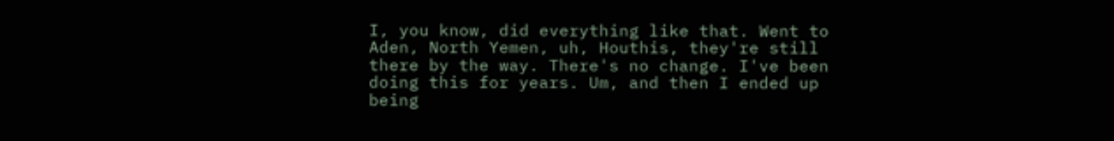I, you know, did everything like that. Went to Aden, North Yemen, uh, Houthis, they're still there by the way. There's no change. I've been doing this for years. Um, and then I ended up being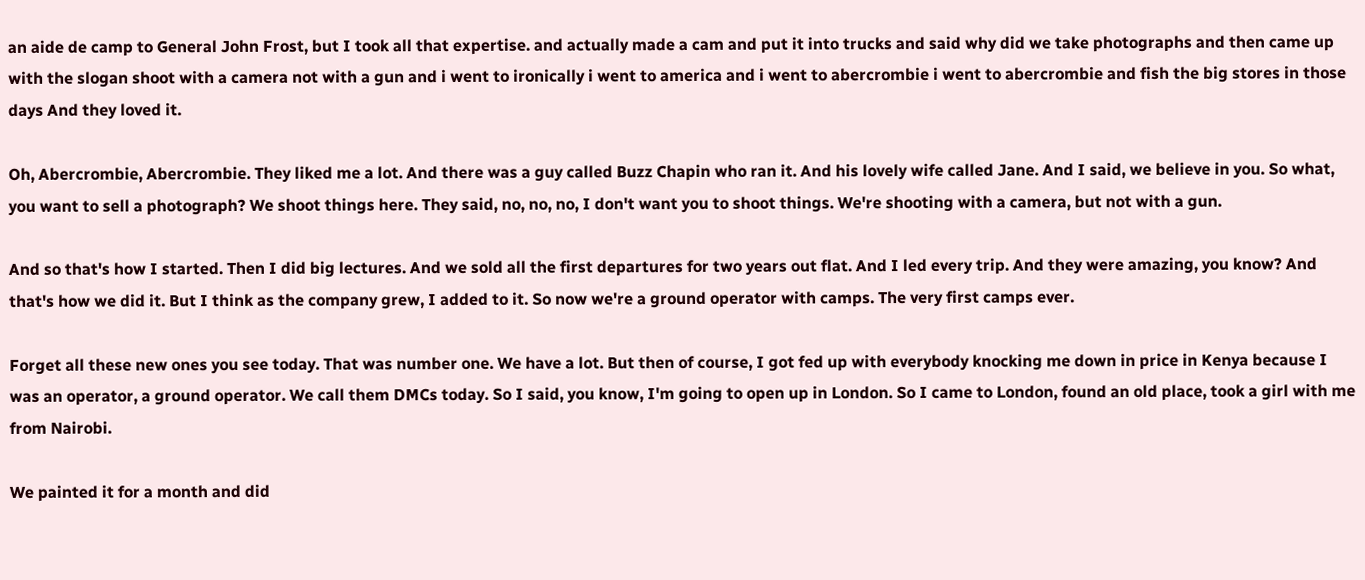an aide de camp to General John Frost, but I took all that expertise. and actually made a cam and put it into trucks and said why did we take photographs and then came up with the slogan shoot with a camera not with a gun and i went to ironically i went to america and i went to abercrombie i went to abercrombie and fish the big stores in those days And they loved it.

Oh, Abercrombie, Abercrombie. They liked me a lot. And there was a guy called Buzz Chapin who ran it. And his lovely wife called Jane. And I said, we believe in you. So what, you want to sell a photograph? We shoot things here. They said, no, no, no, I don't want you to shoot things. We're shooting with a camera, but not with a gun.

And so that's how I started. Then I did big lectures. And we sold all the first departures for two years out flat. And I led every trip. And they were amazing, you know? And that's how we did it. But I think as the company grew, I added to it. So now we're a ground operator with camps. The very first camps ever.

Forget all these new ones you see today. That was number one. We have a lot. But then of course, I got fed up with everybody knocking me down in price in Kenya because I was an operator, a ground operator. We call them DMCs today. So I said, you know, I'm going to open up in London. So I came to London, found an old place, took a girl with me from Nairobi.

We painted it for a month and did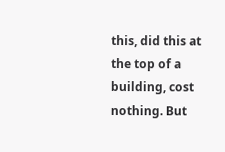this, did this at the top of a building, cost nothing. But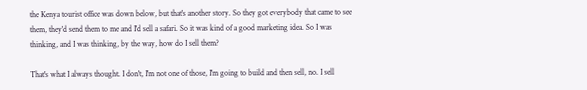the Kenya tourist office was down below, but that's another story. So they got everybody that came to see them, they'd send them to me and I'd sell a safari. So it was kind of a good marketing idea. So I was thinking, and I was thinking, by the way, how do I sell them?

That's what I always thought. I don't, I'm not one of those, I'm going to build and then sell, no. I sell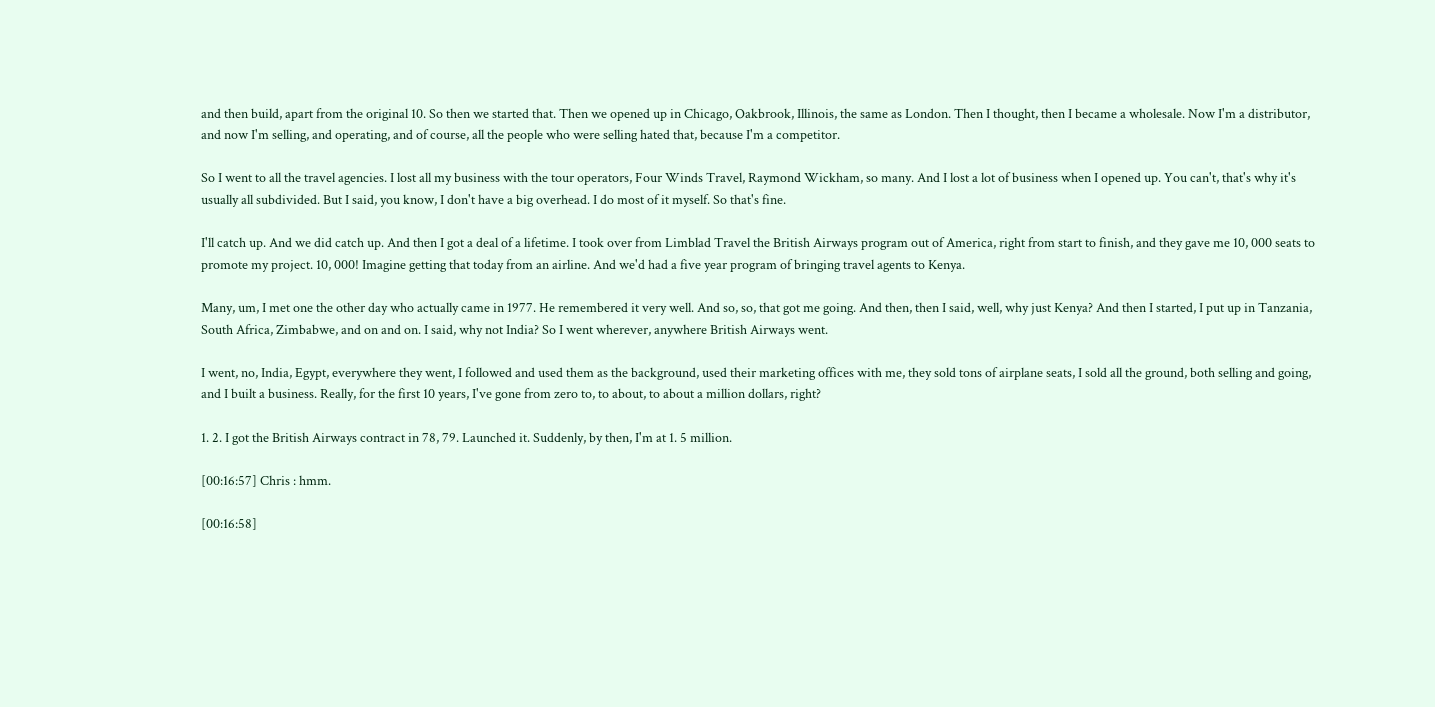and then build, apart from the original 10. So then we started that. Then we opened up in Chicago, Oakbrook, Illinois, the same as London. Then I thought, then I became a wholesale. Now I'm a distributor, and now I'm selling, and operating, and of course, all the people who were selling hated that, because I'm a competitor.

So I went to all the travel agencies. I lost all my business with the tour operators, Four Winds Travel, Raymond Wickham, so many. And I lost a lot of business when I opened up. You can't, that's why it's usually all subdivided. But I said, you know, I don't have a big overhead. I do most of it myself. So that's fine.

I'll catch up. And we did catch up. And then I got a deal of a lifetime. I took over from Limblad Travel the British Airways program out of America, right from start to finish, and they gave me 10, 000 seats to promote my project. 10, 000! Imagine getting that today from an airline. And we'd had a five year program of bringing travel agents to Kenya.

Many, um, I met one the other day who actually came in 1977. He remembered it very well. And so, so, that got me going. And then, then I said, well, why just Kenya? And then I started, I put up in Tanzania, South Africa, Zimbabwe, and on and on. I said, why not India? So I went wherever, anywhere British Airways went.

I went, no, India, Egypt, everywhere they went, I followed and used them as the background, used their marketing offices with me, they sold tons of airplane seats, I sold all the ground, both selling and going, and I built a business. Really, for the first 10 years, I've gone from zero to, to about, to about a million dollars, right?

1. 2. I got the British Airways contract in 78, 79. Launched it. Suddenly, by then, I'm at 1. 5 million.

[00:16:57] Chris : hmm.

[00:16:58]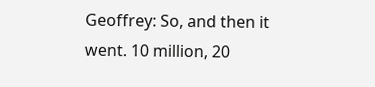Geoffrey: So, and then it went. 10 million, 20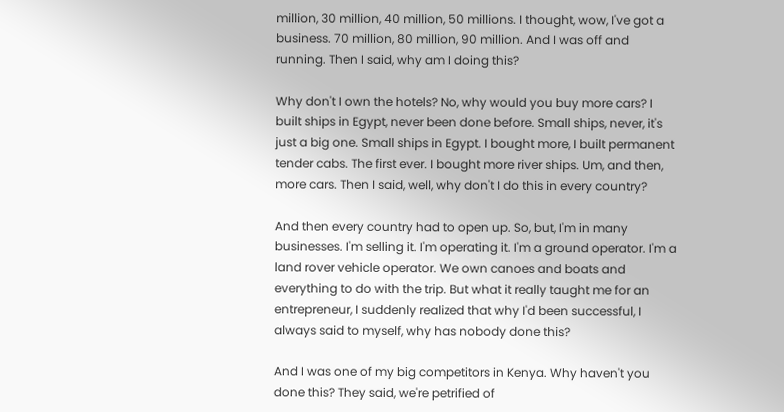million, 30 million, 40 million, 50 millions. I thought, wow, I've got a business. 70 million, 80 million, 90 million. And I was off and running. Then I said, why am I doing this?

Why don't I own the hotels? No, why would you buy more cars? I built ships in Egypt, never been done before. Small ships, never, it's just a big one. Small ships in Egypt. I bought more, I built permanent tender cabs. The first ever. I bought more river ships. Um, and then, more cars. Then I said, well, why don't I do this in every country?

And then every country had to open up. So, but, I'm in many businesses. I'm selling it. I'm operating it. I'm a ground operator. I'm a land rover vehicle operator. We own canoes and boats and everything to do with the trip. But what it really taught me for an entrepreneur, I suddenly realized that why I'd been successful, I always said to myself, why has nobody done this?

And I was one of my big competitors in Kenya. Why haven't you done this? They said, we're petrified of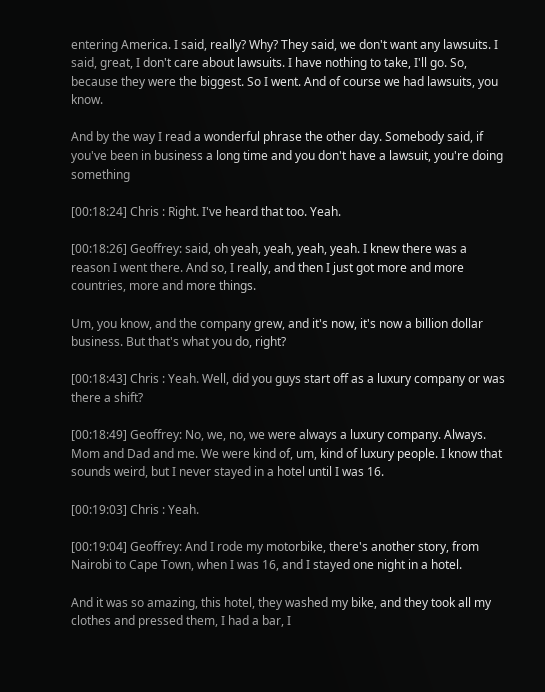entering America. I said, really? Why? They said, we don't want any lawsuits. I said, great, I don't care about lawsuits. I have nothing to take, I'll go. So, because they were the biggest. So I went. And of course we had lawsuits, you know.

And by the way I read a wonderful phrase the other day. Somebody said, if you've been in business a long time and you don't have a lawsuit, you're doing something

[00:18:24] Chris : Right. I've heard that too. Yeah.

[00:18:26] Geoffrey: said, oh yeah, yeah, yeah, yeah. I knew there was a reason I went there. And so, I really, and then I just got more and more countries, more and more things.

Um, you know, and the company grew, and it's now, it's now a billion dollar business. But that's what you do, right?

[00:18:43] Chris : Yeah. Well, did you guys start off as a luxury company or was there a shift?

[00:18:49] Geoffrey: No, we, no, we were always a luxury company. Always. Mom and Dad and me. We were kind of, um, kind of luxury people. I know that sounds weird, but I never stayed in a hotel until I was 16.

[00:19:03] Chris : Yeah.

[00:19:04] Geoffrey: And I rode my motorbike, there's another story, from Nairobi to Cape Town, when I was 16, and I stayed one night in a hotel.

And it was so amazing, this hotel, they washed my bike, and they took all my clothes and pressed them, I had a bar, I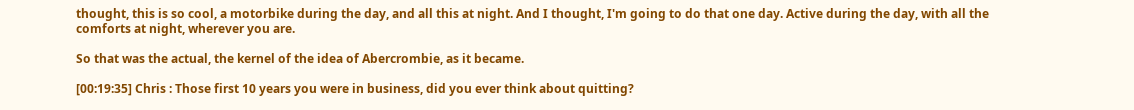thought, this is so cool, a motorbike during the day, and all this at night. And I thought, I'm going to do that one day. Active during the day, with all the comforts at night, wherever you are.

So that was the actual, the kernel of the idea of Abercrombie, as it became.

[00:19:35] Chris : Those first 10 years you were in business, did you ever think about quitting?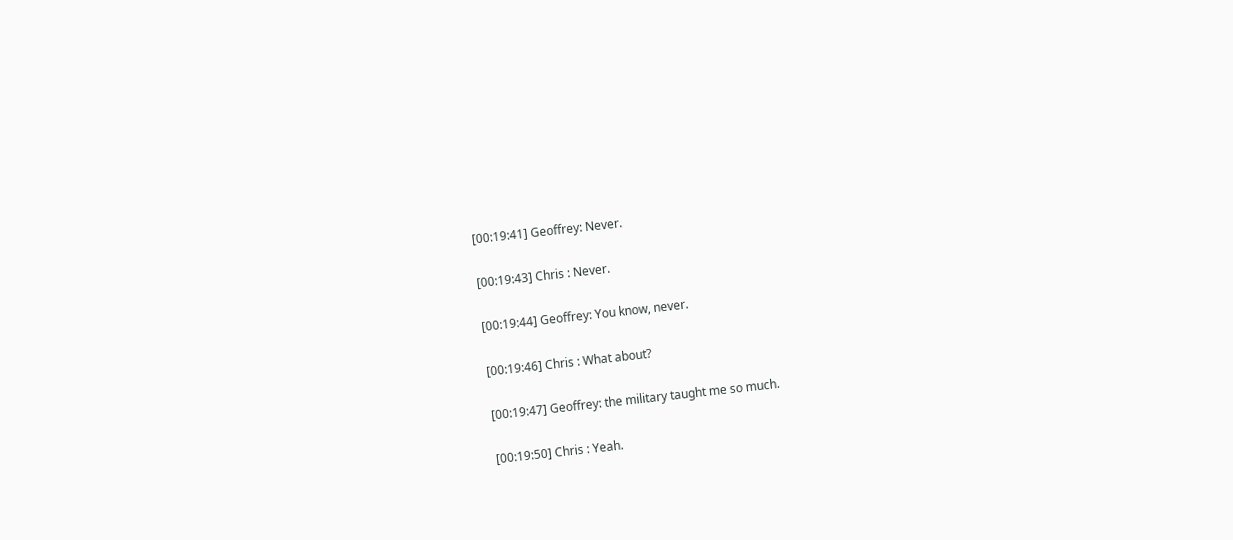[00:19:41] Geoffrey: Never.

[00:19:43] Chris : Never.

[00:19:44] Geoffrey: You know, never.

[00:19:46] Chris : What about?

[00:19:47] Geoffrey: the military taught me so much.

[00:19:50] Chris : Yeah.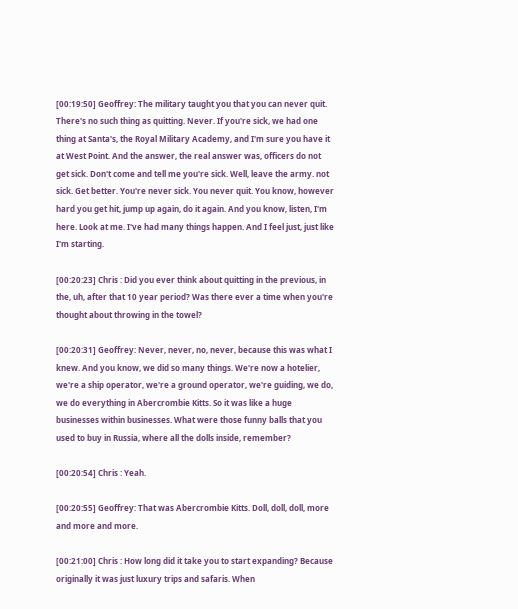[00:19:50] Geoffrey: The military taught you that you can never quit. There's no such thing as quitting. Never. If you're sick, we had one thing at Santa's, the Royal Military Academy, and I'm sure you have it at West Point. And the answer, the real answer was, officers do not get sick. Don't come and tell me you're sick. Well, leave the army. not sick. Get better. You're never sick. You never quit. You know, however hard you get hit, jump up again, do it again. And you know, listen, I'm here. Look at me. I've had many things happen. And I feel just, just like I'm starting.

[00:20:23] Chris : Did you ever think about quitting in the previous, in the, uh, after that 10 year period? Was there ever a time when you're thought about throwing in the towel?

[00:20:31] Geoffrey: Never, never, no, never, because this was what I knew. And you know, we did so many things. We're now a hotelier, we're a ship operator, we're a ground operator, we're guiding, we do, we do everything in Abercrombie Kitts. So it was like a huge businesses within businesses. What were those funny balls that you used to buy in Russia, where all the dolls inside, remember?

[00:20:54] Chris : Yeah.

[00:20:55] Geoffrey: That was Abercrombie Kitts. Doll, doll, doll, more and more and more.

[00:21:00] Chris : How long did it take you to start expanding? Because originally it was just luxury trips and safaris. When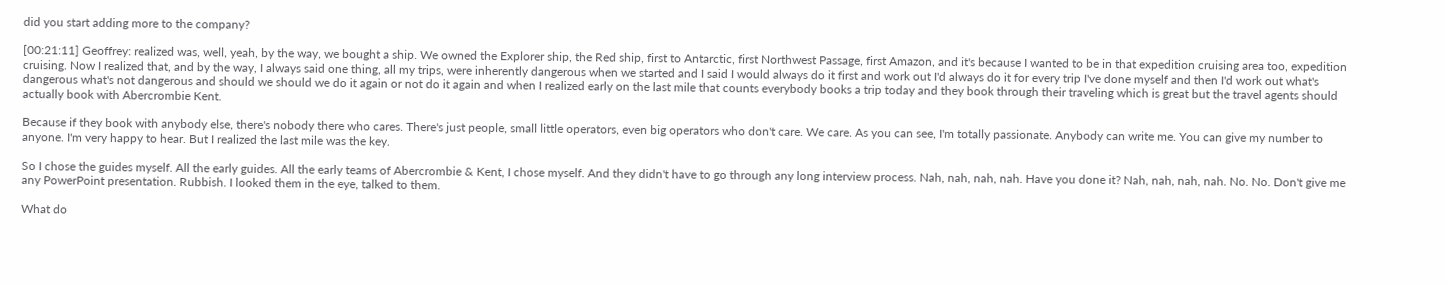did you start adding more to the company?

[00:21:11] Geoffrey: realized was, well, yeah, by the way, we bought a ship. We owned the Explorer ship, the Red ship, first to Antarctic, first Northwest Passage, first Amazon, and it's because I wanted to be in that expedition cruising area too, expedition cruising. Now I realized that, and by the way, I always said one thing, all my trips, were inherently dangerous when we started and I said I would always do it first and work out I'd always do it for every trip I've done myself and then I'd work out what's dangerous what's not dangerous and should we should we do it again or not do it again and when I realized early on the last mile that counts everybody books a trip today and they book through their traveling which is great but the travel agents should actually book with Abercrombie Kent.

Because if they book with anybody else, there's nobody there who cares. There's just people, small little operators, even big operators who don't care. We care. As you can see, I'm totally passionate. Anybody can write me. You can give my number to anyone. I'm very happy to hear. But I realized the last mile was the key.

So I chose the guides myself. All the early guides. All the early teams of Abercrombie & Kent, I chose myself. And they didn't have to go through any long interview process. Nah, nah, nah, nah. Have you done it? Nah, nah, nah, nah. No. No. Don't give me any PowerPoint presentation. Rubbish. I looked them in the eye, talked to them.

What do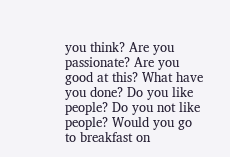you think? Are you passionate? Are you good at this? What have you done? Do you like people? Do you not like people? Would you go to breakfast on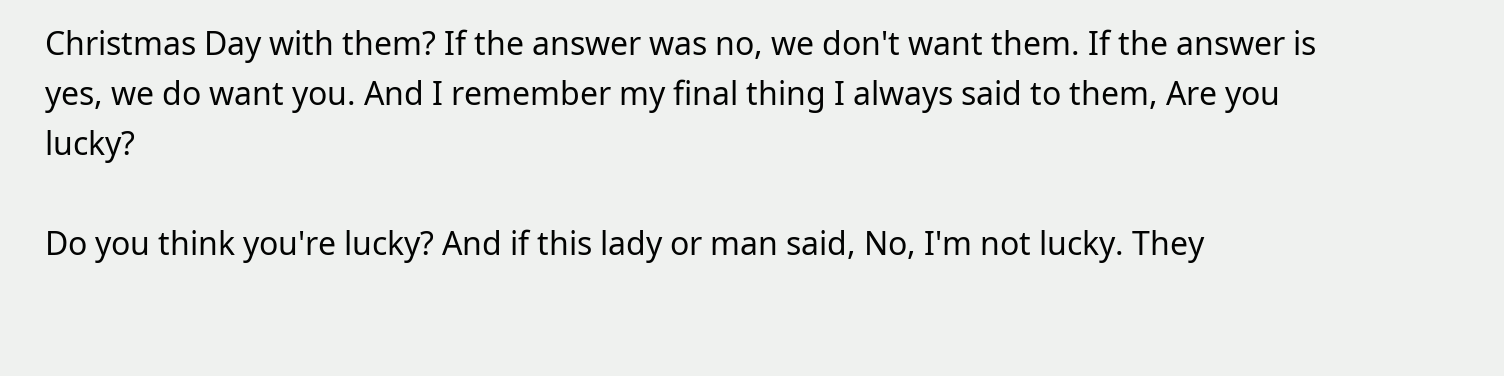Christmas Day with them? If the answer was no, we don't want them. If the answer is yes, we do want you. And I remember my final thing I always said to them, Are you lucky?

Do you think you're lucky? And if this lady or man said, No, I'm not lucky. They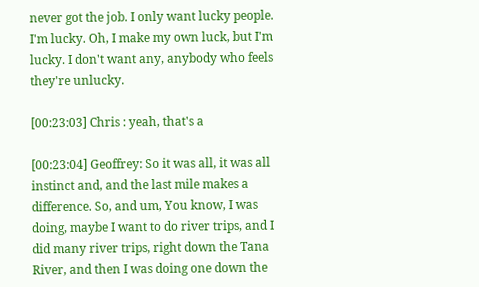never got the job. I only want lucky people. I'm lucky. Oh, I make my own luck, but I'm lucky. I don't want any, anybody who feels they're unlucky.

[00:23:03] Chris : yeah, that's a

[00:23:04] Geoffrey: So it was all, it was all instinct and, and the last mile makes a difference. So, and um, You know, I was doing, maybe I want to do river trips, and I did many river trips, right down the Tana River, and then I was doing one down the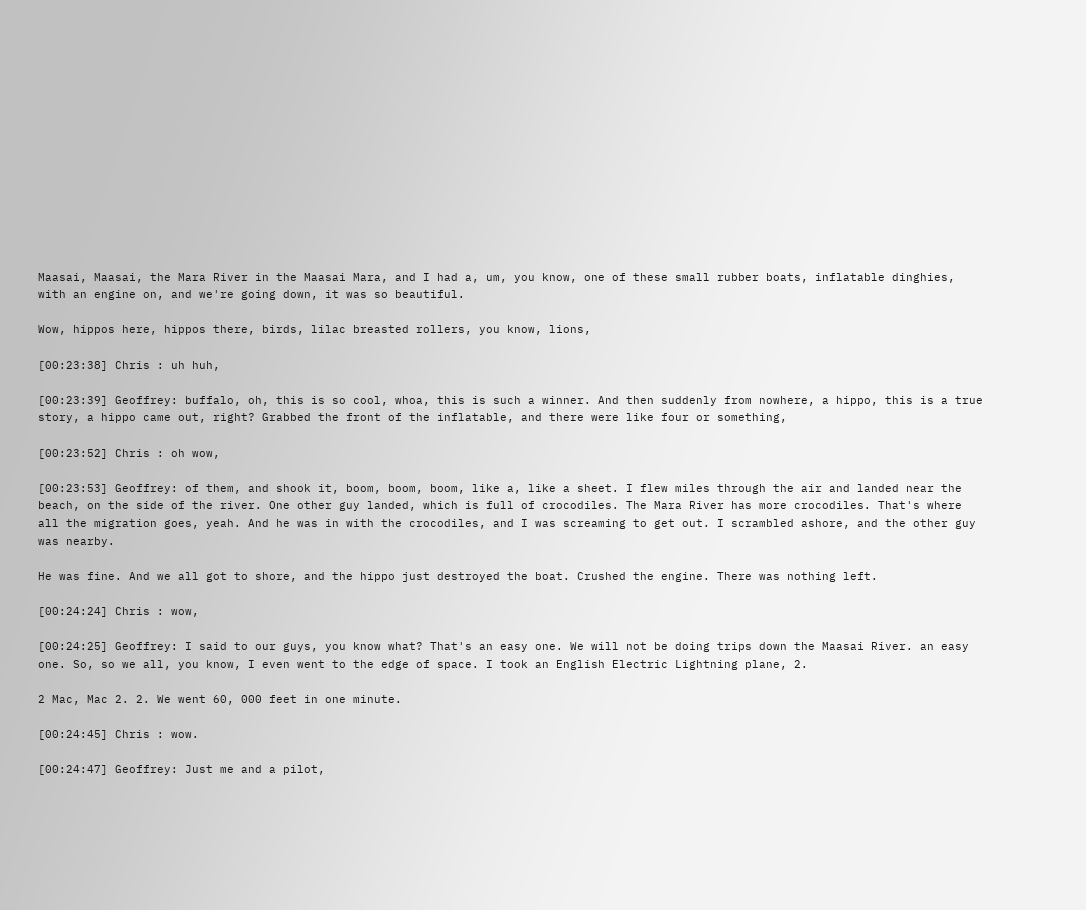Maasai, Maasai, the Mara River in the Maasai Mara, and I had a, um, you know, one of these small rubber boats, inflatable dinghies, with an engine on, and we're going down, it was so beautiful.

Wow, hippos here, hippos there, birds, lilac breasted rollers, you know, lions,

[00:23:38] Chris : uh huh,

[00:23:39] Geoffrey: buffalo, oh, this is so cool, whoa, this is such a winner. And then suddenly from nowhere, a hippo, this is a true story, a hippo came out, right? Grabbed the front of the inflatable, and there were like four or something,

[00:23:52] Chris : oh wow,

[00:23:53] Geoffrey: of them, and shook it, boom, boom, boom, like a, like a sheet. I flew miles through the air and landed near the beach, on the side of the river. One other guy landed, which is full of crocodiles. The Mara River has more crocodiles. That's where all the migration goes, yeah. And he was in with the crocodiles, and I was screaming to get out. I scrambled ashore, and the other guy was nearby.

He was fine. And we all got to shore, and the hippo just destroyed the boat. Crushed the engine. There was nothing left.

[00:24:24] Chris : wow,

[00:24:25] Geoffrey: I said to our guys, you know what? That's an easy one. We will not be doing trips down the Maasai River. an easy one. So, so we all, you know, I even went to the edge of space. I took an English Electric Lightning plane, 2.

2 Mac, Mac 2. 2. We went 60, 000 feet in one minute.

[00:24:45] Chris : wow.

[00:24:47] Geoffrey: Just me and a pilot,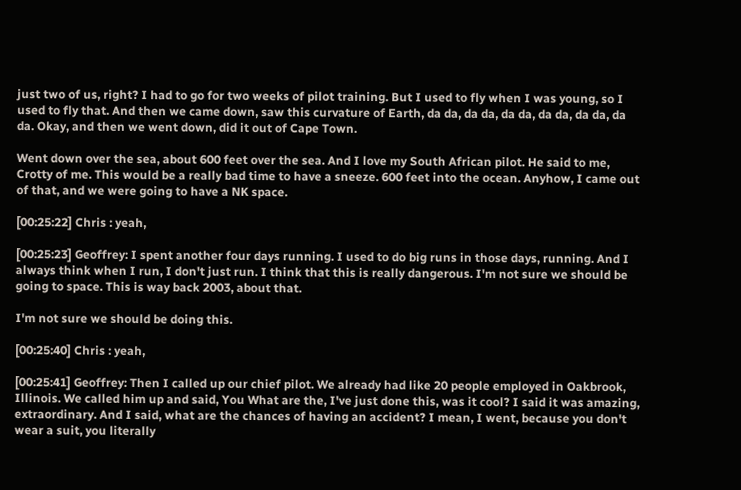just two of us, right? I had to go for two weeks of pilot training. But I used to fly when I was young, so I used to fly that. And then we came down, saw this curvature of Earth, da da, da da, da da, da da, da da, da da. Okay, and then we went down, did it out of Cape Town.

Went down over the sea, about 600 feet over the sea. And I love my South African pilot. He said to me, Crotty of me. This would be a really bad time to have a sneeze. 600 feet into the ocean. Anyhow, I came out of that, and we were going to have a NK space.

[00:25:22] Chris : yeah,

[00:25:23] Geoffrey: I spent another four days running. I used to do big runs in those days, running. And I always think when I run, I don't just run. I think that this is really dangerous. I'm not sure we should be going to space. This is way back 2003, about that.

I'm not sure we should be doing this.

[00:25:40] Chris : yeah,

[00:25:41] Geoffrey: Then I called up our chief pilot. We already had like 20 people employed in Oakbrook, Illinois. We called him up and said, You What are the, I've just done this, was it cool? I said it was amazing, extraordinary. And I said, what are the chances of having an accident? I mean, I went, because you don't wear a suit, you literally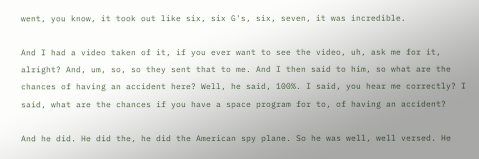went, you know, it took out like six, six G's, six, seven, it was incredible.

And I had a video taken of it, if you ever want to see the video, uh, ask me for it, alright? And, um, so, so they sent that to me. And I then said to him, so what are the chances of having an accident here? Well, he said, 100%. I said, you hear me correctly? I said, what are the chances if you have a space program for to, of having an accident?

And he did. He did the, he did the American spy plane. So he was well, well versed. He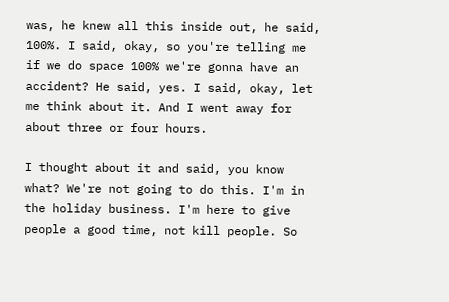was, he knew all this inside out, he said, 100%. I said, okay, so you're telling me if we do space 100% we're gonna have an accident? He said, yes. I said, okay, let me think about it. And I went away for about three or four hours.

I thought about it and said, you know what? We're not going to do this. I'm in the holiday business. I'm here to give people a good time, not kill people. So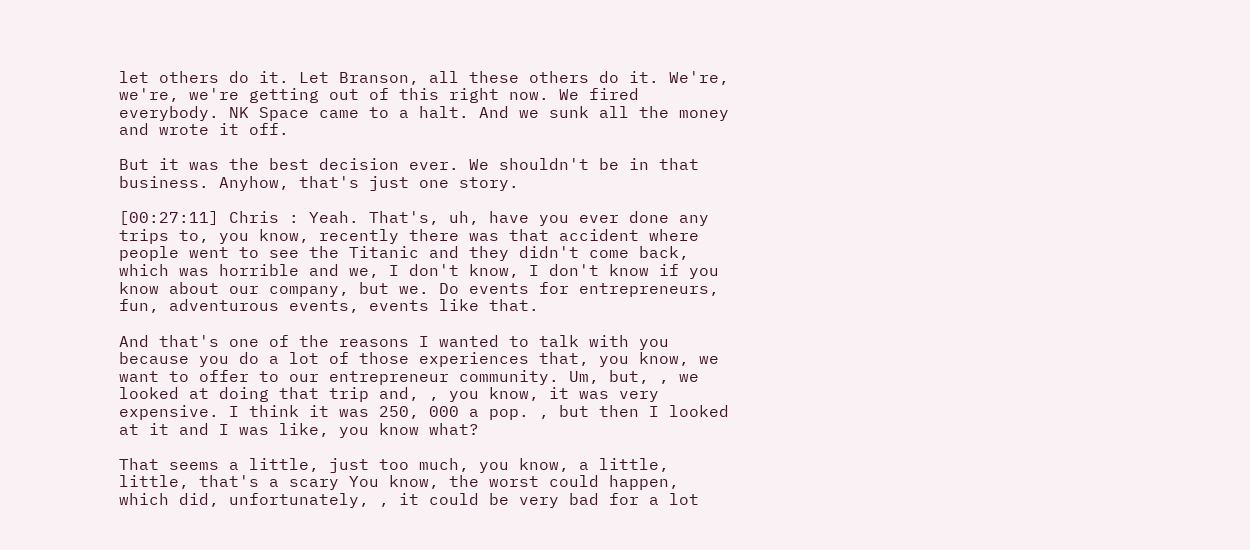let others do it. Let Branson, all these others do it. We're, we're, we're getting out of this right now. We fired everybody. NK Space came to a halt. And we sunk all the money and wrote it off.

But it was the best decision ever. We shouldn't be in that business. Anyhow, that's just one story.

[00:27:11] Chris : Yeah. That's, uh, have you ever done any trips to, you know, recently there was that accident where people went to see the Titanic and they didn't come back, which was horrible and we, I don't know, I don't know if you know about our company, but we. Do events for entrepreneurs, fun, adventurous events, events like that.

And that's one of the reasons I wanted to talk with you because you do a lot of those experiences that, you know, we want to offer to our entrepreneur community. Um, but, , we looked at doing that trip and, , you know, it was very expensive. I think it was 250, 000 a pop. , but then I looked at it and I was like, you know what?

That seems a little, just too much, you know, a little, little, that's a scary You know, the worst could happen, which did, unfortunately, , it could be very bad for a lot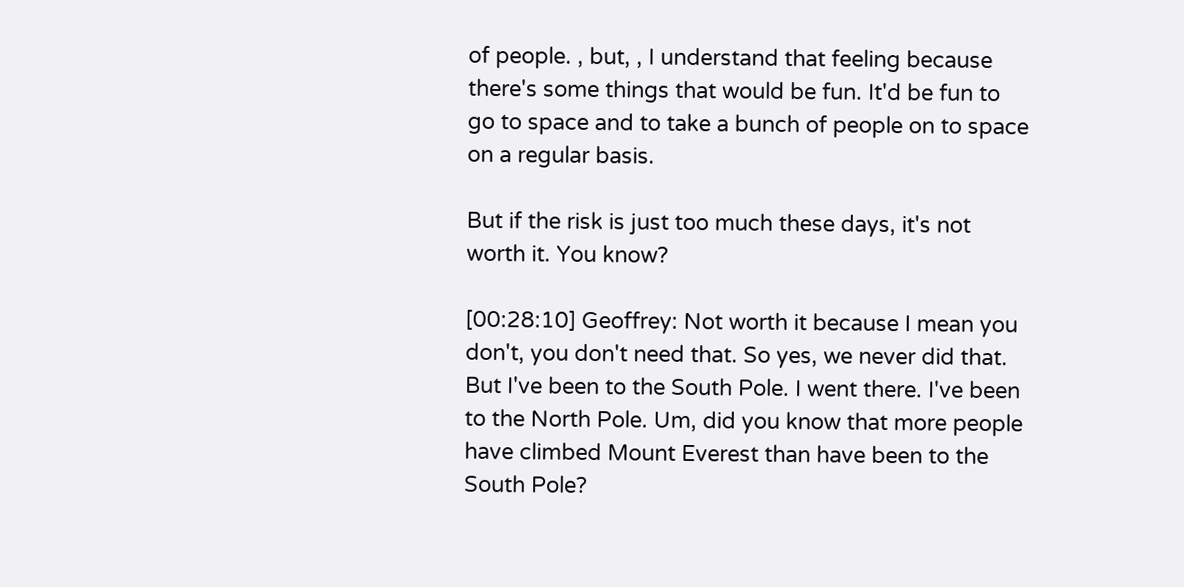of people. , but, , I understand that feeling because there's some things that would be fun. It'd be fun to go to space and to take a bunch of people on to space on a regular basis.

But if the risk is just too much these days, it's not worth it. You know?

[00:28:10] Geoffrey: Not worth it because I mean you don't, you don't need that. So yes, we never did that. But I've been to the South Pole. I went there. I've been to the North Pole. Um, did you know that more people have climbed Mount Everest than have been to the South Pole?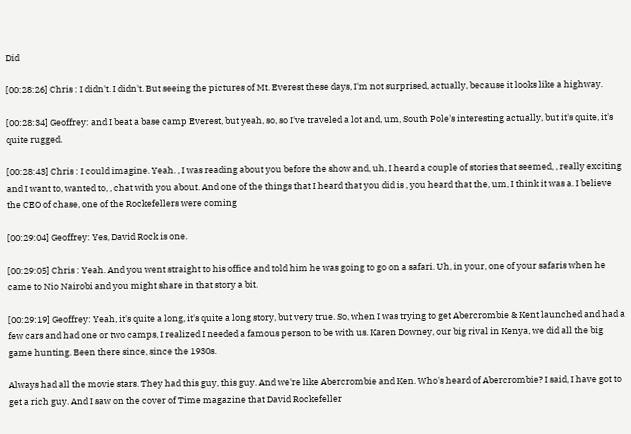Did

[00:28:26] Chris : I didn't. I didn't. But seeing the pictures of Mt. Everest these days, I'm not surprised, actually, because it looks like a highway.

[00:28:34] Geoffrey: and I beat a base camp Everest, but yeah, so, so I've traveled a lot and, um, South Pole's interesting actually, but it's quite, it's quite rugged.

[00:28:43] Chris : I could imagine. Yeah. , I was reading about you before the show and, uh, I heard a couple of stories that seemed, , really exciting and I want to, wanted to, , chat with you about. And one of the things that I heard that you did is , you heard that the, um, I think it was a. I believe the CEO of chase, one of the Rockefellers were coming

[00:29:04] Geoffrey: Yes, David Rock is one.

[00:29:05] Chris : Yeah. And you went straight to his office and told him he was going to go on a safari. Uh, in your, one of your safaris when he came to Nio Nairobi and you might share in that story a bit.

[00:29:19] Geoffrey: Yeah, it's quite a long, it's quite a long story, but very true. So, when I was trying to get Abercrombie & Kent launched and had a few cars and had one or two camps, I realized I needed a famous person to be with us. Karen Downey, our big rival in Kenya, we did all the big game hunting. Been there since, since the 1930s.

Always had all the movie stars. They had this guy, this guy. And we're like Abercrombie and Ken. Who's heard of Abercrombie? I said, I have got to get a rich guy. And I saw on the cover of Time magazine that David Rockefeller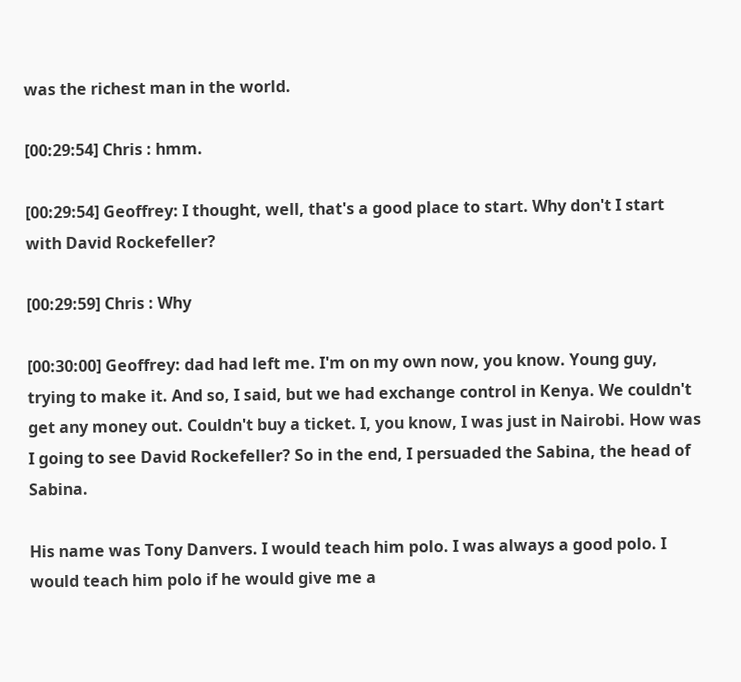was the richest man in the world.

[00:29:54] Chris : hmm.

[00:29:54] Geoffrey: I thought, well, that's a good place to start. Why don't I start with David Rockefeller?

[00:29:59] Chris : Why

[00:30:00] Geoffrey: dad had left me. I'm on my own now, you know. Young guy, trying to make it. And so, I said, but we had exchange control in Kenya. We couldn't get any money out. Couldn't buy a ticket. I, you know, I was just in Nairobi. How was I going to see David Rockefeller? So in the end, I persuaded the Sabina, the head of Sabina.

His name was Tony Danvers. I would teach him polo. I was always a good polo. I would teach him polo if he would give me a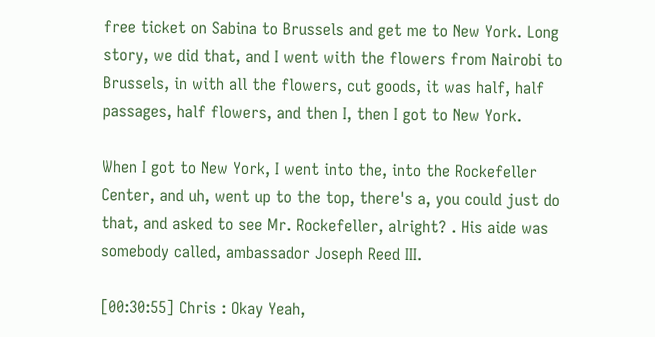free ticket on Sabina to Brussels and get me to New York. Long story, we did that, and I went with the flowers from Nairobi to Brussels, in with all the flowers, cut goods, it was half, half passages, half flowers, and then I, then I got to New York.

When I got to New York, I went into the, into the Rockefeller Center, and uh, went up to the top, there's a, you could just do that, and asked to see Mr. Rockefeller, alright? . His aide was somebody called, ambassador Joseph Reed III.

[00:30:55] Chris : Okay Yeah,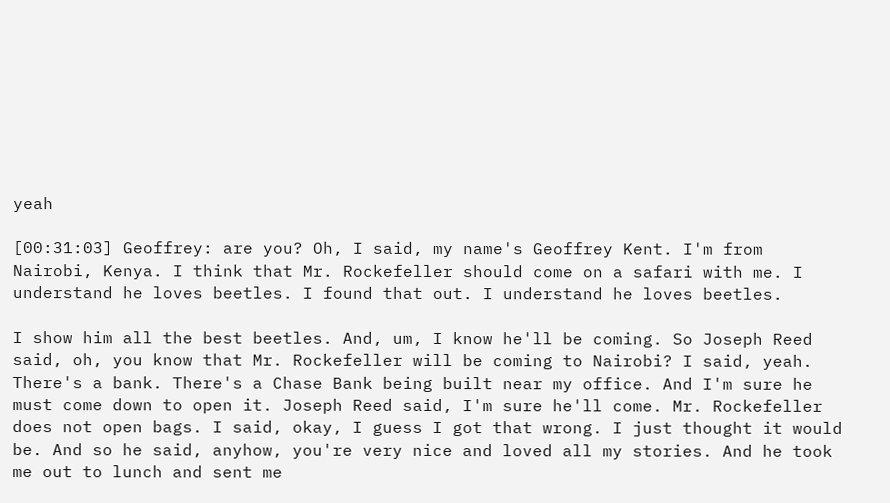yeah

[00:31:03] Geoffrey: are you? Oh, I said, my name's Geoffrey Kent. I'm from Nairobi, Kenya. I think that Mr. Rockefeller should come on a safari with me. I understand he loves beetles. I found that out. I understand he loves beetles.

I show him all the best beetles. And, um, I know he'll be coming. So Joseph Reed said, oh, you know that Mr. Rockefeller will be coming to Nairobi? I said, yeah. There's a bank. There's a Chase Bank being built near my office. And I'm sure he must come down to open it. Joseph Reed said, I'm sure he'll come. Mr. Rockefeller does not open bags. I said, okay, I guess I got that wrong. I just thought it would be. And so he said, anyhow, you're very nice and loved all my stories. And he took me out to lunch and sent me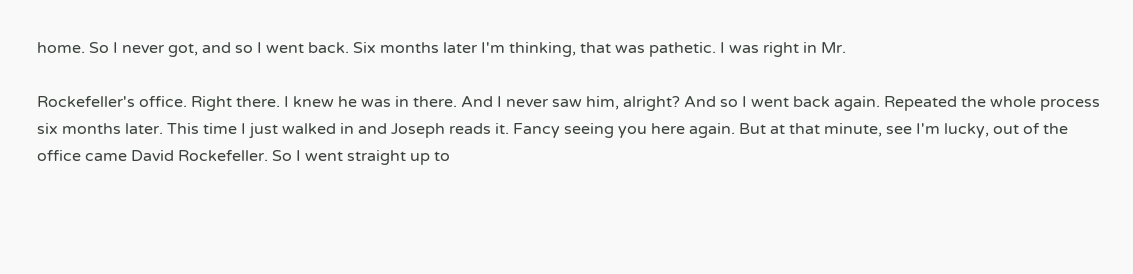home. So I never got, and so I went back. Six months later I'm thinking, that was pathetic. I was right in Mr.

Rockefeller's office. Right there. I knew he was in there. And I never saw him, alright? And so I went back again. Repeated the whole process six months later. This time I just walked in and Joseph reads it. Fancy seeing you here again. But at that minute, see I'm lucky, out of the office came David Rockefeller. So I went straight up to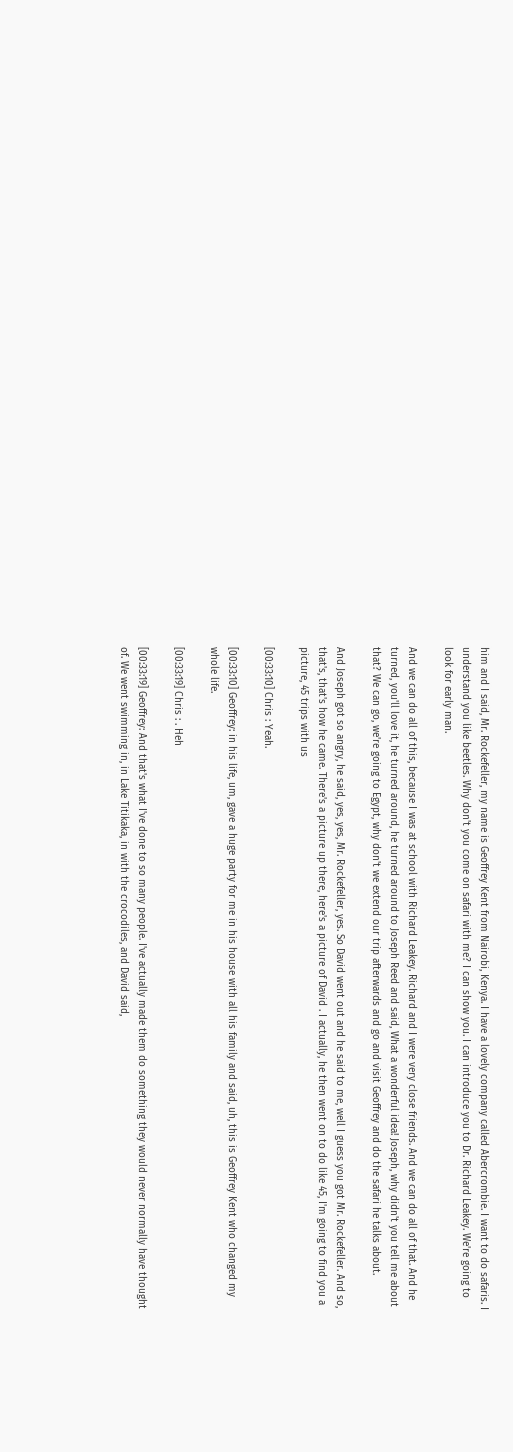him and I said, Mr. Rockefeller, my name is Geoffrey Kent from Nairobi, Kenya. I have a lovely company called Abercrombie. I want to do safaris. I understand you like beetles. Why don't you come on safari with me? I can show you. I can introduce you to Dr. Richard Leakey. We're going to look for early man.

And we can do all of this, because I was at school with Richard Leakey. Richard and I were very close friends. And we can do all of that. And he turned, you'll love it, he turned around, he turned around to Joseph Reed and said, What a wonderful idea! Joseph, why didn't you tell me about that? We can go, we're going to Egypt, why don't we extend our trip afterwards and go and visit Geoffrey and do the safari he talks about.

And Joseph got so angry, he said, yes, yes, Mr. Rockefeller, yes. So David went out and he said to me, well I guess you got Mr. Rockefeller. And so, that's, that's how he came. There's a picture up there, here's a picture of David . I actually, he then went on to do like 45, I'm going to find you a picture, 45 trips with us

[00:33:10] Chris : Yeah.

[00:33:10] Geoffrey: in his life, um, gave a huge party for me in his house with all his family and said, uh, this is Geoffrey Kent who changed my whole life.

[00:33:19] Chris : . Heh

[00:33:19] Geoffrey: And that's what I've done to so many people. I've actually made them do something they would never normally have thought of. We went swimming in, in Lake Titikaka, in with the crocodiles, and David said,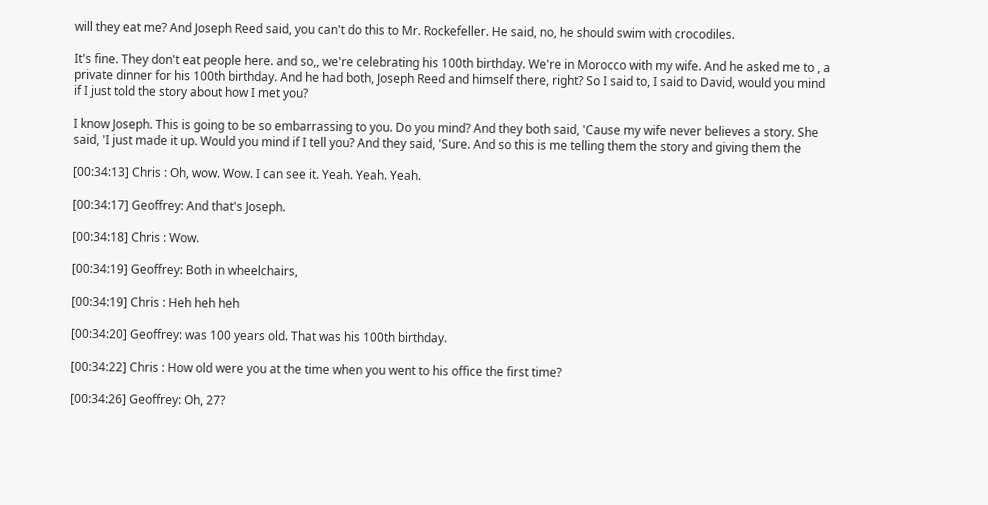will they eat me? And Joseph Reed said, you can't do this to Mr. Rockefeller. He said, no, he should swim with crocodiles.

It's fine. They don't eat people here. and so,, we're celebrating his 100th birthday. We're in Morocco with my wife. And he asked me to , a private dinner for his 100th birthday. And he had both, Joseph Reed and himself there, right? So I said to, I said to David, would you mind if I just told the story about how I met you?

I know Joseph. This is going to be so embarrassing to you. Do you mind? And they both said, 'Cause my wife never believes a story. She said, 'I just made it up. Would you mind if I tell you? And they said, 'Sure. And so this is me telling them the story and giving them the

[00:34:13] Chris : Oh, wow. Wow. I can see it. Yeah. Yeah. Yeah.

[00:34:17] Geoffrey: And that's Joseph.

[00:34:18] Chris : Wow.

[00:34:19] Geoffrey: Both in wheelchairs,

[00:34:19] Chris : Heh heh heh

[00:34:20] Geoffrey: was 100 years old. That was his 100th birthday.

[00:34:22] Chris : How old were you at the time when you went to his office the first time?

[00:34:26] Geoffrey: Oh, 27?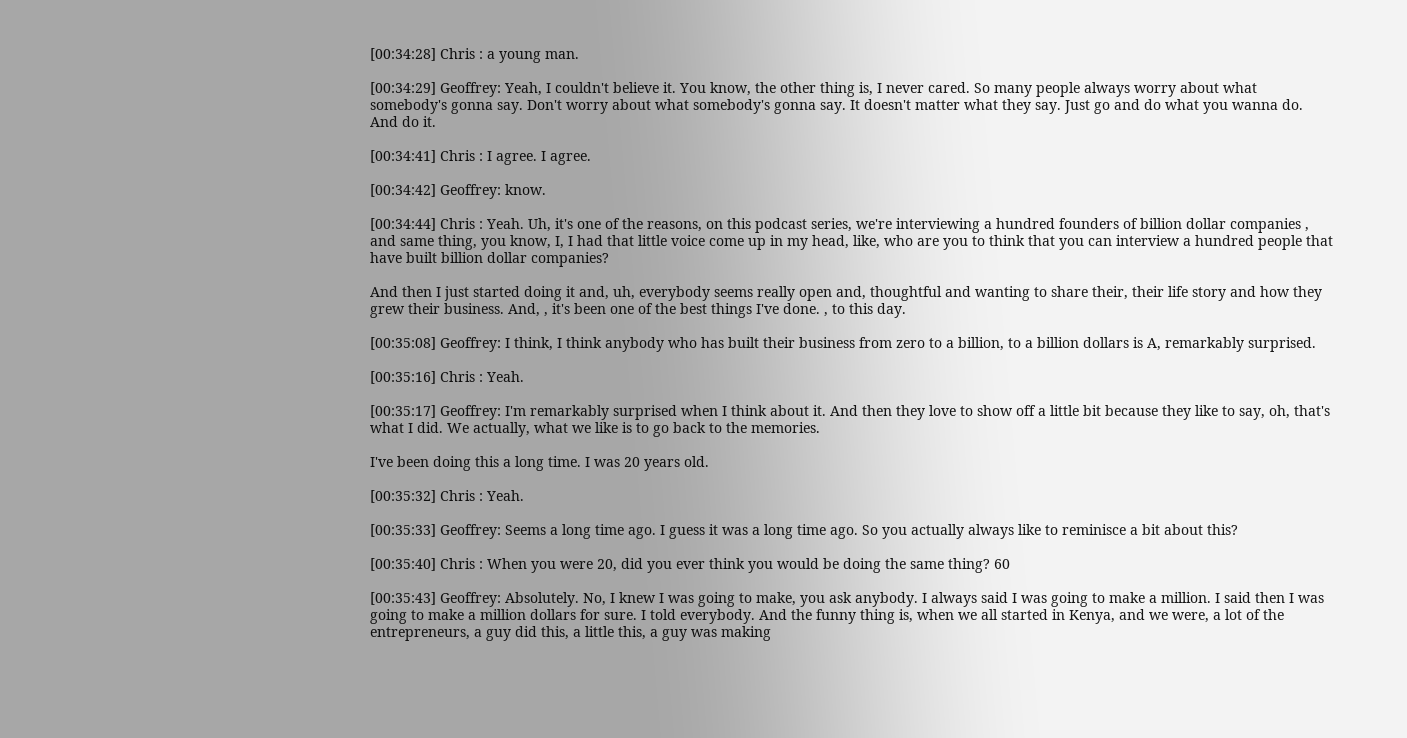[00:34:28] Chris : a young man.

[00:34:29] Geoffrey: Yeah, I couldn't believe it. You know, the other thing is, I never cared. So many people always worry about what somebody's gonna say. Don't worry about what somebody's gonna say. It doesn't matter what they say. Just go and do what you wanna do. And do it.

[00:34:41] Chris : I agree. I agree.

[00:34:42] Geoffrey: know.

[00:34:44] Chris : Yeah. Uh, it's one of the reasons, on this podcast series, we're interviewing a hundred founders of billion dollar companies , and same thing, you know, I, I had that little voice come up in my head, like, who are you to think that you can interview a hundred people that have built billion dollar companies?

And then I just started doing it and, uh, everybody seems really open and, thoughtful and wanting to share their, their life story and how they grew their business. And, , it's been one of the best things I've done. , to this day.

[00:35:08] Geoffrey: I think, I think anybody who has built their business from zero to a billion, to a billion dollars is A, remarkably surprised.

[00:35:16] Chris : Yeah.

[00:35:17] Geoffrey: I'm remarkably surprised when I think about it. And then they love to show off a little bit because they like to say, oh, that's what I did. We actually, what we like is to go back to the memories.

I've been doing this a long time. I was 20 years old.

[00:35:32] Chris : Yeah.

[00:35:33] Geoffrey: Seems a long time ago. I guess it was a long time ago. So you actually always like to reminisce a bit about this?

[00:35:40] Chris : When you were 20, did you ever think you would be doing the same thing? 60

[00:35:43] Geoffrey: Absolutely. No, I knew I was going to make, you ask anybody. I always said I was going to make a million. I said then I was going to make a million dollars for sure. I told everybody. And the funny thing is, when we all started in Kenya, and we were, a lot of the entrepreneurs, a guy did this, a little this, a guy was making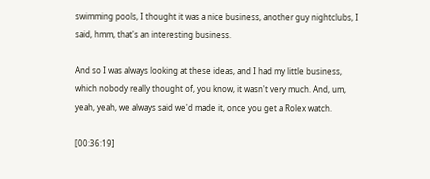swimming pools, I thought it was a nice business, another guy nightclubs, I said, hmm, that's an interesting business.

And so I was always looking at these ideas, and I had my little business, which nobody really thought of, you know, it wasn't very much. And, um, yeah, yeah, we always said we'd made it, once you get a Rolex watch.

[00:36:19]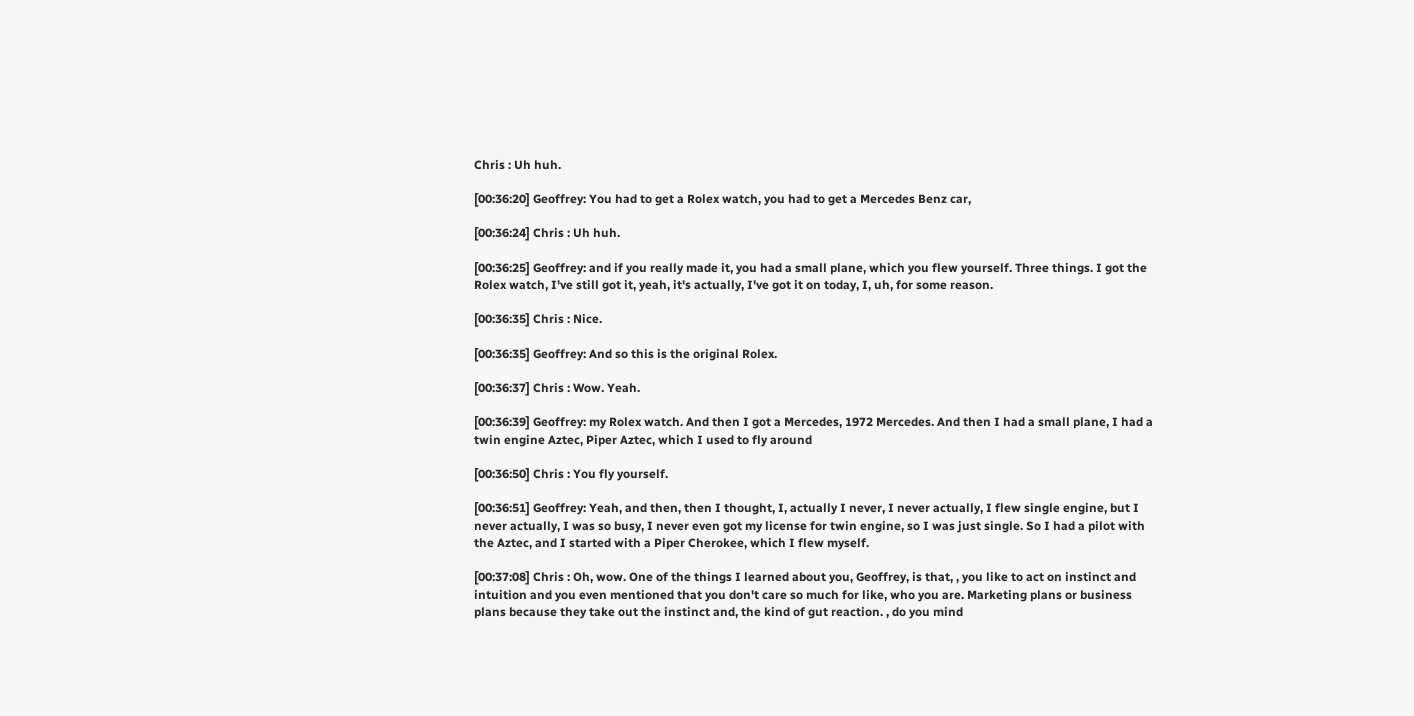Chris : Uh huh.

[00:36:20] Geoffrey: You had to get a Rolex watch, you had to get a Mercedes Benz car,

[00:36:24] Chris : Uh huh.

[00:36:25] Geoffrey: and if you really made it, you had a small plane, which you flew yourself. Three things. I got the Rolex watch, I've still got it, yeah, it's actually, I've got it on today, I, uh, for some reason.

[00:36:35] Chris : Nice.

[00:36:35] Geoffrey: And so this is the original Rolex.

[00:36:37] Chris : Wow. Yeah.

[00:36:39] Geoffrey: my Rolex watch. And then I got a Mercedes, 1972 Mercedes. And then I had a small plane, I had a twin engine Aztec, Piper Aztec, which I used to fly around

[00:36:50] Chris : You fly yourself.

[00:36:51] Geoffrey: Yeah, and then, then I thought, I, actually I never, I never actually, I flew single engine, but I never actually, I was so busy, I never even got my license for twin engine, so I was just single. So I had a pilot with the Aztec, and I started with a Piper Cherokee, which I flew myself.

[00:37:08] Chris : Oh, wow. One of the things I learned about you, Geoffrey, is that, , you like to act on instinct and intuition and you even mentioned that you don't care so much for like, who you are. Marketing plans or business plans because they take out the instinct and, the kind of gut reaction. , do you mind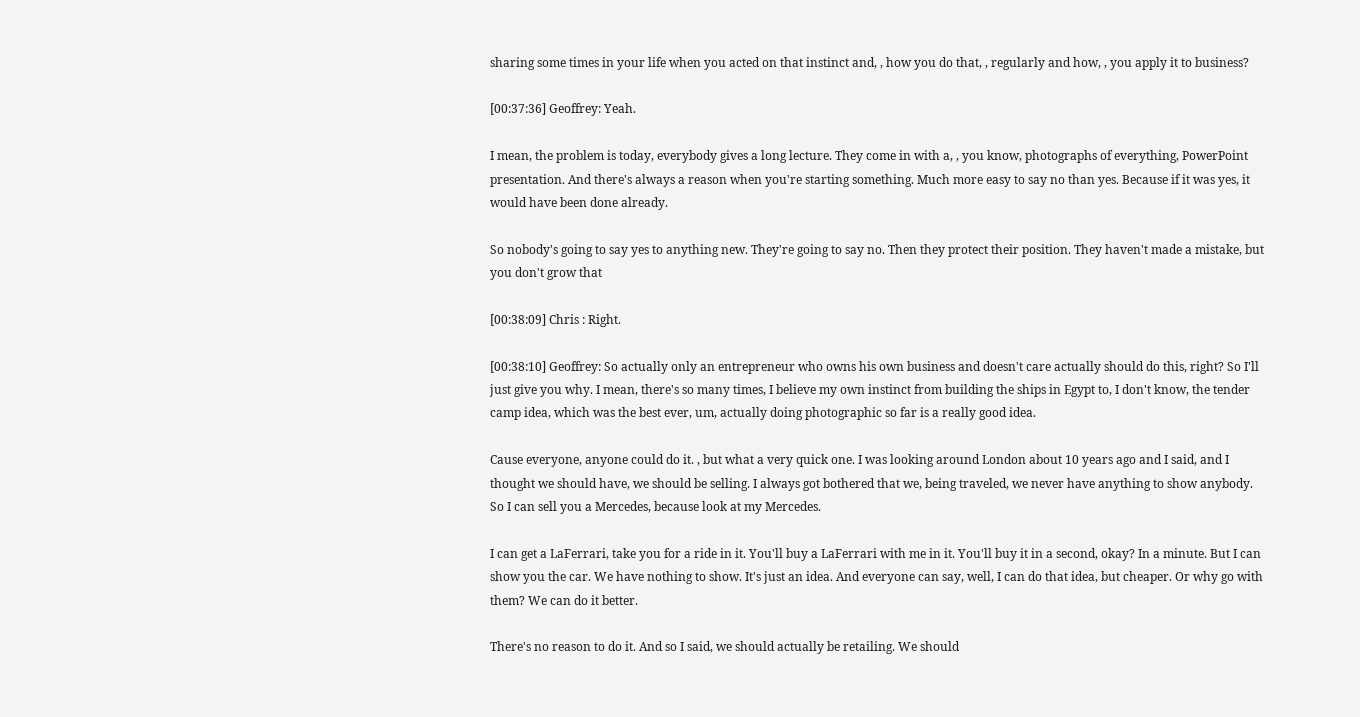sharing some times in your life when you acted on that instinct and, , how you do that, , regularly and how, , you apply it to business?

[00:37:36] Geoffrey: Yeah.

I mean, the problem is today, everybody gives a long lecture. They come in with a, , you know, photographs of everything, PowerPoint presentation. And there's always a reason when you're starting something. Much more easy to say no than yes. Because if it was yes, it would have been done already.

So nobody's going to say yes to anything new. They're going to say no. Then they protect their position. They haven't made a mistake, but you don't grow that

[00:38:09] Chris : Right.

[00:38:10] Geoffrey: So actually only an entrepreneur who owns his own business and doesn't care actually should do this, right? So I'll just give you why. I mean, there's so many times, I believe my own instinct from building the ships in Egypt to, I don't know, the tender camp idea, which was the best ever, um, actually doing photographic so far is a really good idea.

Cause everyone, anyone could do it. , but what a very quick one. I was looking around London about 10 years ago and I said, and I thought we should have, we should be selling. I always got bothered that we, being traveled, we never have anything to show anybody. So I can sell you a Mercedes, because look at my Mercedes.

I can get a LaFerrari, take you for a ride in it. You'll buy a LaFerrari with me in it. You'll buy it in a second, okay? In a minute. But I can show you the car. We have nothing to show. It's just an idea. And everyone can say, well, I can do that idea, but cheaper. Or why go with them? We can do it better.

There's no reason to do it. And so I said, we should actually be retailing. We should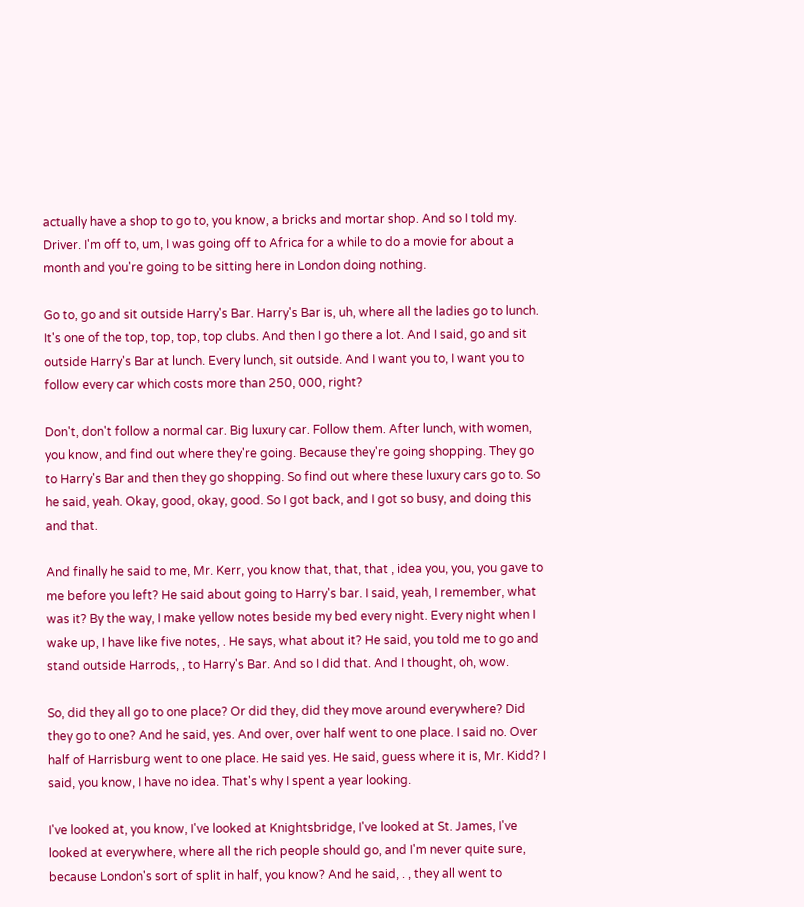actually have a shop to go to, you know, a bricks and mortar shop. And so I told my. Driver. I'm off to, um, I was going off to Africa for a while to do a movie for about a month and you're going to be sitting here in London doing nothing.

Go to, go and sit outside Harry's Bar. Harry's Bar is, uh, where all the ladies go to lunch. It's one of the top, top, top, top clubs. And then I go there a lot. And I said, go and sit outside Harry's Bar at lunch. Every lunch, sit outside. And I want you to, I want you to follow every car which costs more than 250, 000, right?

Don't, don't follow a normal car. Big luxury car. Follow them. After lunch, with women, you know, and find out where they're going. Because they're going shopping. They go to Harry's Bar and then they go shopping. So find out where these luxury cars go to. So he said, yeah. Okay, good, okay, good. So I got back, and I got so busy, and doing this and that.

And finally he said to me, Mr. Kerr, you know that, that, that , idea you, you, you gave to me before you left? He said about going to Harry's bar. I said, yeah, I remember, what was it? By the way, I make yellow notes beside my bed every night. Every night when I wake up, I have like five notes, . He says, what about it? He said, you told me to go and stand outside Harrods, , to Harry's Bar. And so I did that. And I thought, oh, wow.

So, did they all go to one place? Or did they, did they move around everywhere? Did they go to one? And he said, yes. And over, over half went to one place. I said no. Over half of Harrisburg went to one place. He said yes. He said, guess where it is, Mr. Kidd? I said, you know, I have no idea. That's why I spent a year looking.

I've looked at, you know, I've looked at Knightsbridge, I've looked at St. James, I've looked at everywhere, where all the rich people should go, and I'm never quite sure, because London's sort of split in half, you know? And he said, . , they all went to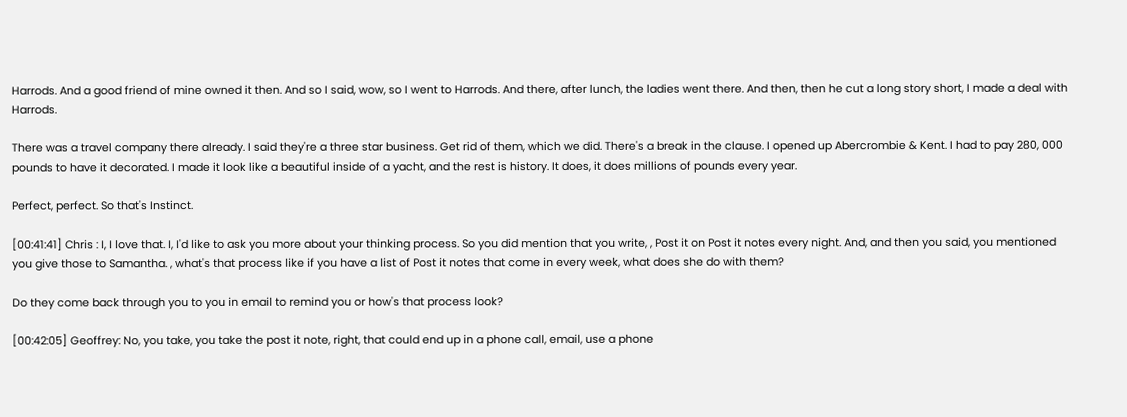Harrods. And a good friend of mine owned it then. And so I said, wow, so I went to Harrods. And there, after lunch, the ladies went there. And then, then he cut a long story short, I made a deal with Harrods.

There was a travel company there already. I said they're a three star business. Get rid of them, which we did. There's a break in the clause. I opened up Abercrombie & Kent. I had to pay 280, 000 pounds to have it decorated. I made it look like a beautiful inside of a yacht, and the rest is history. It does, it does millions of pounds every year.

Perfect, perfect. So that's Instinct.

[00:41:41] Chris : I, I love that. I, I'd like to ask you more about your thinking process. So you did mention that you write, , Post it on Post it notes every night. And, and then you said, you mentioned you give those to Samantha. , what's that process like if you have a list of Post it notes that come in every week, what does she do with them?

Do they come back through you to you in email to remind you or how's that process look?

[00:42:05] Geoffrey: No, you take, you take the post it note, right, that could end up in a phone call, email, use a phone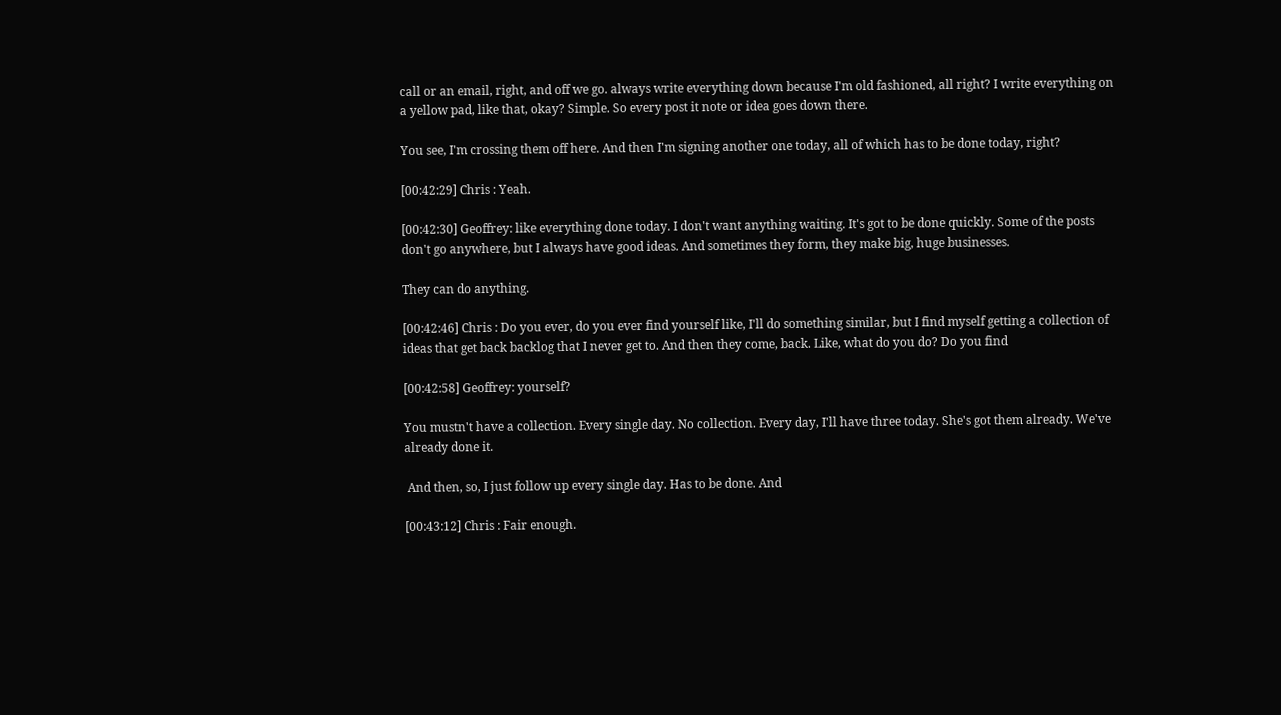call or an email, right, and off we go. always write everything down because I'm old fashioned, all right? I write everything on a yellow pad, like that, okay? Simple. So every post it note or idea goes down there.

You see, I'm crossing them off here. And then I'm signing another one today, all of which has to be done today, right?

[00:42:29] Chris : Yeah.

[00:42:30] Geoffrey: like everything done today. I don't want anything waiting. It's got to be done quickly. Some of the posts don't go anywhere, but I always have good ideas. And sometimes they form, they make big, huge businesses.

They can do anything.

[00:42:46] Chris : Do you ever, do you ever find yourself like, I'll do something similar, but I find myself getting a collection of ideas that get back backlog that I never get to. And then they come, back. Like, what do you do? Do you find

[00:42:58] Geoffrey: yourself?

You mustn't have a collection. Every single day. No collection. Every day, I'll have three today. She's got them already. We've already done it.

 And then, so, I just follow up every single day. Has to be done. And

[00:43:12] Chris : Fair enough.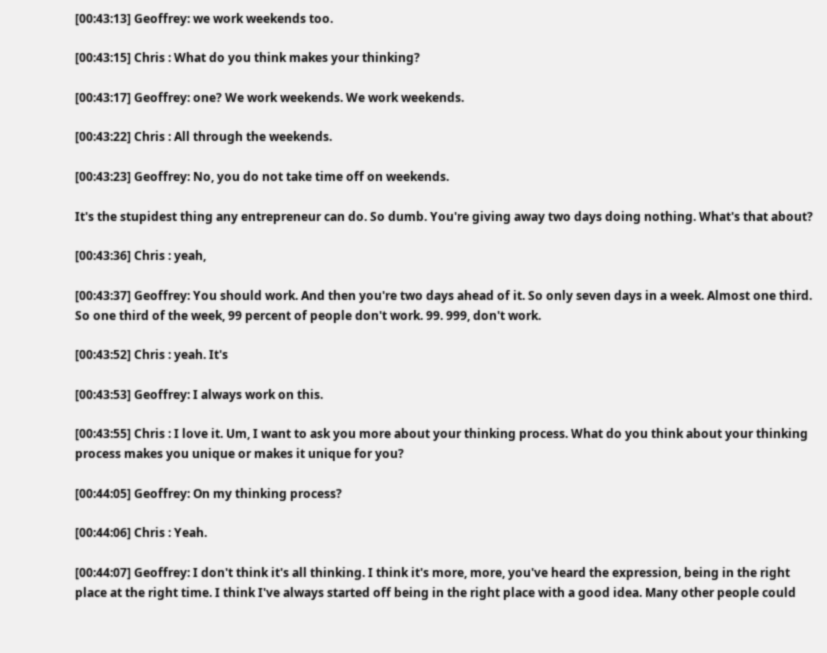[00:43:13] Geoffrey: we work weekends too.

[00:43:15] Chris : What do you think makes your thinking?

[00:43:17] Geoffrey: one? We work weekends. We work weekends.

[00:43:22] Chris : All through the weekends.

[00:43:23] Geoffrey: No, you do not take time off on weekends.

It's the stupidest thing any entrepreneur can do. So dumb. You're giving away two days doing nothing. What's that about?

[00:43:36] Chris : yeah,

[00:43:37] Geoffrey: You should work. And then you're two days ahead of it. So only seven days in a week. Almost one third. So one third of the week, 99 percent of people don't work. 99. 999, don't work.

[00:43:52] Chris : yeah. It's

[00:43:53] Geoffrey: I always work on this.

[00:43:55] Chris : I love it. Um, I want to ask you more about your thinking process. What do you think about your thinking process makes you unique or makes it unique for you?

[00:44:05] Geoffrey: On my thinking process?

[00:44:06] Chris : Yeah.

[00:44:07] Geoffrey: I don't think it's all thinking. I think it's more, more, you've heard the expression, being in the right place at the right time. I think I've always started off being in the right place with a good idea. Many other people could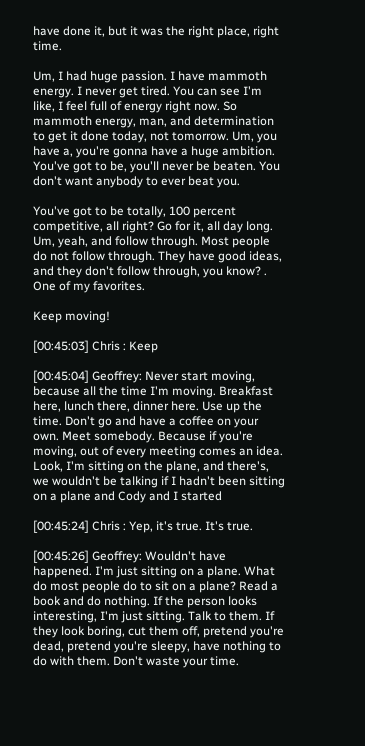have done it, but it was the right place, right time.

Um, I had huge passion. I have mammoth energy. I never get tired. You can see I'm like, I feel full of energy right now. So mammoth energy, man, and determination to get it done today, not tomorrow. Um, you have a, you're gonna have a huge ambition. You've got to be, you'll never be beaten. You don't want anybody to ever beat you.

You've got to be totally, 100 percent competitive, all right? Go for it, all day long. Um, yeah, and follow through. Most people do not follow through. They have good ideas, and they don't follow through, you know? . One of my favorites.

Keep moving!

[00:45:03] Chris : Keep

[00:45:04] Geoffrey: Never start moving, because all the time I'm moving. Breakfast here, lunch there, dinner here. Use up the time. Don't go and have a coffee on your own. Meet somebody. Because if you're moving, out of every meeting comes an idea. Look, I'm sitting on the plane, and there's, we wouldn't be talking if I hadn't been sitting on a plane and Cody and I started

[00:45:24] Chris : Yep, it's true. It's true.

[00:45:26] Geoffrey: Wouldn't have happened. I'm just sitting on a plane. What do most people do to sit on a plane? Read a book and do nothing. If the person looks interesting, I'm just sitting. Talk to them. If they look boring, cut them off, pretend you're dead, pretend you're sleepy, have nothing to do with them. Don't waste your time.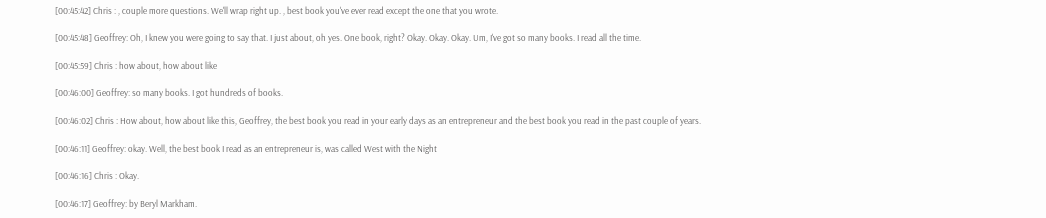[00:45:42] Chris : , couple more questions. We'll wrap right up. , best book you've ever read except the one that you wrote.

[00:45:48] Geoffrey: Oh, I knew you were going to say that. I just about, oh yes. One book, right? Okay. Okay. Okay. Um, I've got so many books. I read all the time.

[00:45:59] Chris : how about, how about like

[00:46:00] Geoffrey: so many books. I got hundreds of books.

[00:46:02] Chris : How about, how about like this, Geoffrey, the best book you read in your early days as an entrepreneur and the best book you read in the past couple of years.

[00:46:11] Geoffrey: okay. Well, the best book I read as an entrepreneur is, was called West with the Night

[00:46:16] Chris : Okay.

[00:46:17] Geoffrey: by Beryl Markham.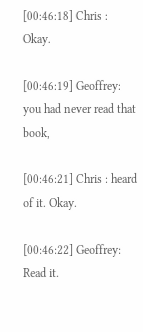[00:46:18] Chris : Okay.

[00:46:19] Geoffrey: you had never read that book,

[00:46:21] Chris : heard of it. Okay.

[00:46:22] Geoffrey: Read it.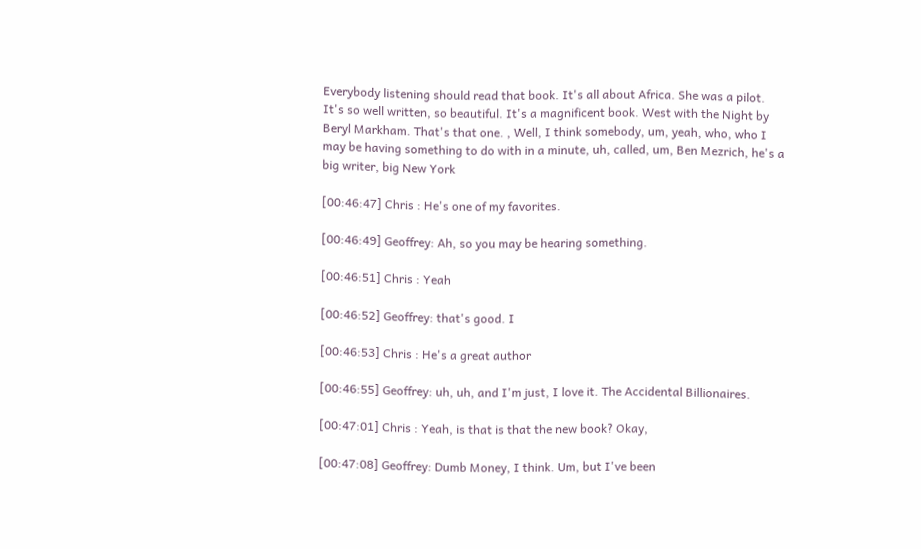Everybody listening should read that book. It's all about Africa. She was a pilot. It's so well written, so beautiful. It's a magnificent book. West with the Night by Beryl Markham. That's that one. , Well, I think somebody, um, yeah, who, who I may be having something to do with in a minute, uh, called, um, Ben Mezrich, he's a big writer, big New York

[00:46:47] Chris : He's one of my favorites.

[00:46:49] Geoffrey: Ah, so you may be hearing something.

[00:46:51] Chris : Yeah

[00:46:52] Geoffrey: that's good. I

[00:46:53] Chris : He's a great author

[00:46:55] Geoffrey: uh, uh, and I'm just, I love it. The Accidental Billionaires.

[00:47:01] Chris : Yeah, is that is that the new book? Okay,

[00:47:08] Geoffrey: Dumb Money, I think. Um, but I've been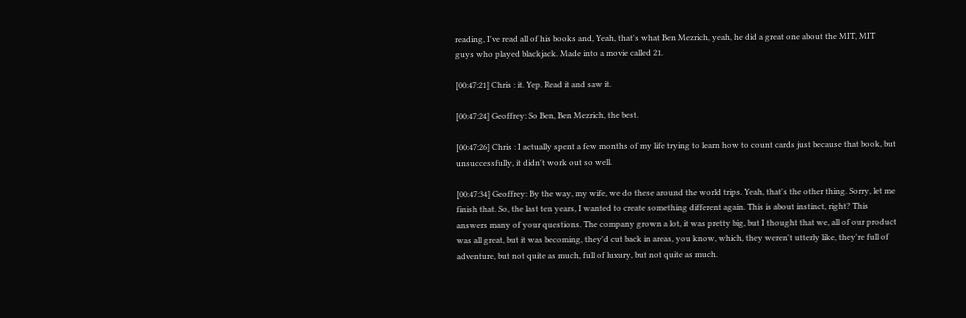reading, I've read all of his books and, Yeah, that's what Ben Mezrich, yeah, he did a great one about the MIT, MIT guys who played blackjack. Made into a movie called 21.

[00:47:21] Chris : it. Yep. Read it and saw it.

[00:47:24] Geoffrey: So Ben, Ben Mezrich, the best.

[00:47:26] Chris : I actually spent a few months of my life trying to learn how to count cards just because that book, but unsuccessfully, it didn't work out so well.

[00:47:34] Geoffrey: By the way, my wife, we do these around the world trips. Yeah, that's the other thing. Sorry, let me finish that. So, the last ten years, I wanted to create something different again. This is about instinct, right? This answers many of your questions. The company grown a lot, it was pretty big, but I thought that we, all of our product was all great, but it was becoming, they'd cut back in areas, you know, which, they weren't utterly like, they're full of adventure, but not quite as much, full of luxury, but not quite as much.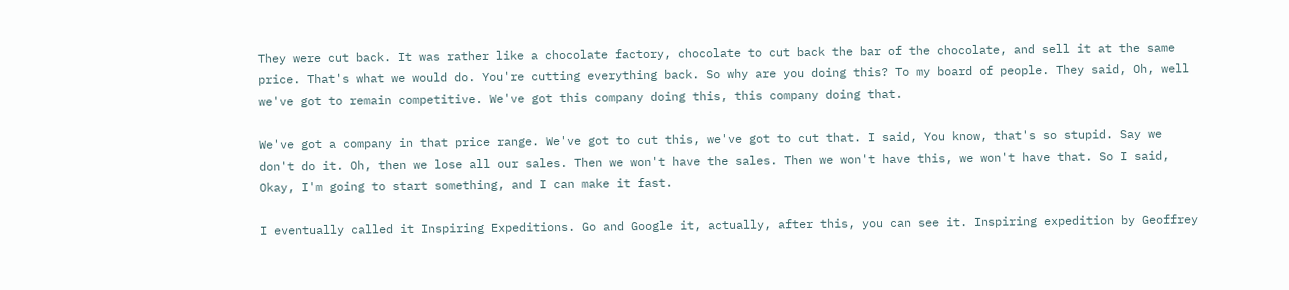They were cut back. It was rather like a chocolate factory, chocolate to cut back the bar of the chocolate, and sell it at the same price. That's what we would do. You're cutting everything back. So why are you doing this? To my board of people. They said, Oh, well we've got to remain competitive. We've got this company doing this, this company doing that.

We've got a company in that price range. We've got to cut this, we've got to cut that. I said, You know, that's so stupid. Say we don't do it. Oh, then we lose all our sales. Then we won't have the sales. Then we won't have this, we won't have that. So I said, Okay, I'm going to start something, and I can make it fast.

I eventually called it Inspiring Expeditions. Go and Google it, actually, after this, you can see it. Inspiring expedition by Geoffrey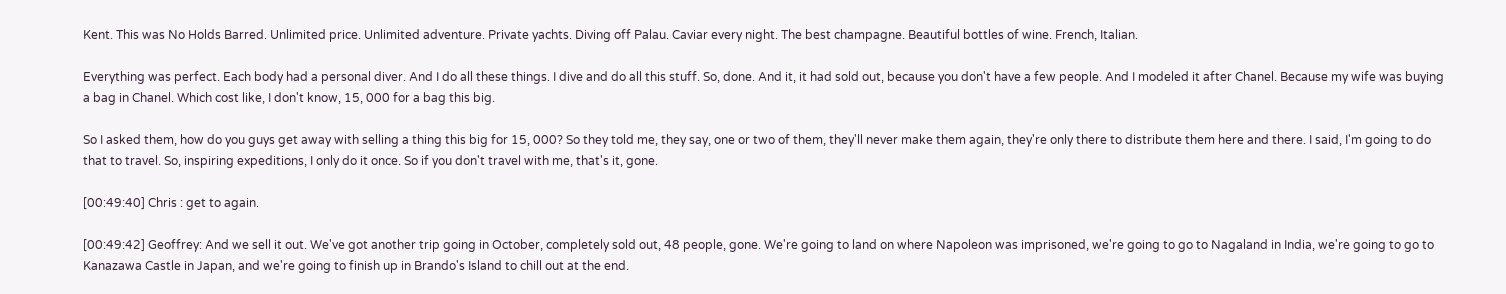Kent. This was No Holds Barred. Unlimited price. Unlimited adventure. Private yachts. Diving off Palau. Caviar every night. The best champagne. Beautiful bottles of wine. French, Italian.

Everything was perfect. Each body had a personal diver. And I do all these things. I dive and do all this stuff. So, done. And it, it had sold out, because you don't have a few people. And I modeled it after Chanel. Because my wife was buying a bag in Chanel. Which cost like, I don't know, 15, 000 for a bag this big.

So I asked them, how do you guys get away with selling a thing this big for 15, 000? So they told me, they say, one or two of them, they'll never make them again, they're only there to distribute them here and there. I said, I'm going to do that to travel. So, inspiring expeditions, I only do it once. So if you don't travel with me, that's it, gone.

[00:49:40] Chris : get to again.

[00:49:42] Geoffrey: And we sell it out. We've got another trip going in October, completely sold out, 48 people, gone. We're going to land on where Napoleon was imprisoned, we're going to go to Nagaland in India, we're going to go to Kanazawa Castle in Japan, and we're going to finish up in Brando's Island to chill out at the end.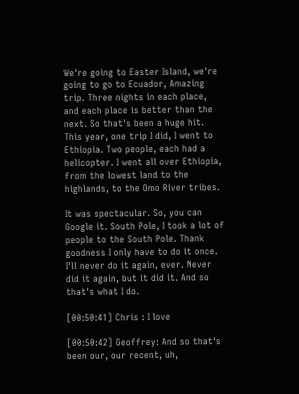We're going to Easter Island, we're going to go to Ecuador, Amazing trip. Three nights in each place, and each place is better than the next. So that's been a huge hit. This year, one trip I did, I went to Ethiopia. Two people, each had a helicopter. I went all over Ethiopia, from the lowest land to the highlands, to the Omo River tribes.

It was spectacular. So, you can Google it. South Pole, I took a lot of people to the South Pole. Thank goodness I only have to do it once. I'll never do it again, ever. Never did it again, but it did it. And so that's what I do.

[00:50:41] Chris : I love

[00:50:42] Geoffrey: And so that's been our, our recent, uh,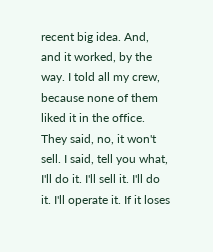recent big idea. And, and it worked, by the way. I told all my crew, because none of them liked it in the office. They said, no, it won't sell. I said, tell you what, I'll do it. I'll sell it. I'll do it. I'll operate it. If it loses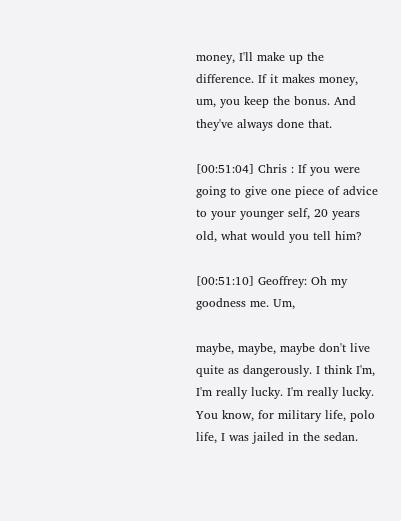money, I'll make up the difference. If it makes money, um, you keep the bonus. And they've always done that.

[00:51:04] Chris : If you were going to give one piece of advice to your younger self, 20 years old, what would you tell him?

[00:51:10] Geoffrey: Oh my goodness me. Um,

maybe, maybe, maybe don't live quite as dangerously. I think I'm, I'm really lucky. I'm really lucky. You know, for military life, polo life, I was jailed in the sedan.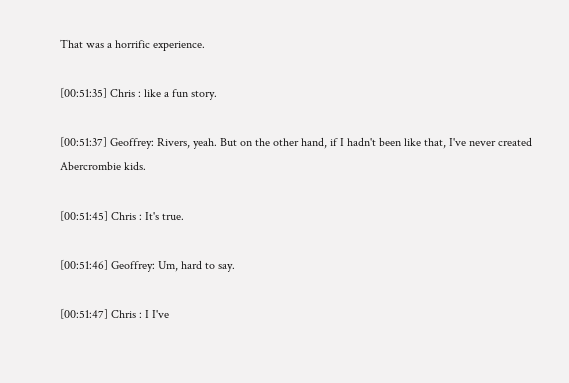That was a horrific experience.

[00:51:35] Chris : like a fun story.

[00:51:37] Geoffrey: Rivers, yeah. But on the other hand, if I hadn't been like that, I've never created Abercrombie kids.

[00:51:45] Chris : It's true.

[00:51:46] Geoffrey: Um, hard to say.

[00:51:47] Chris : I I've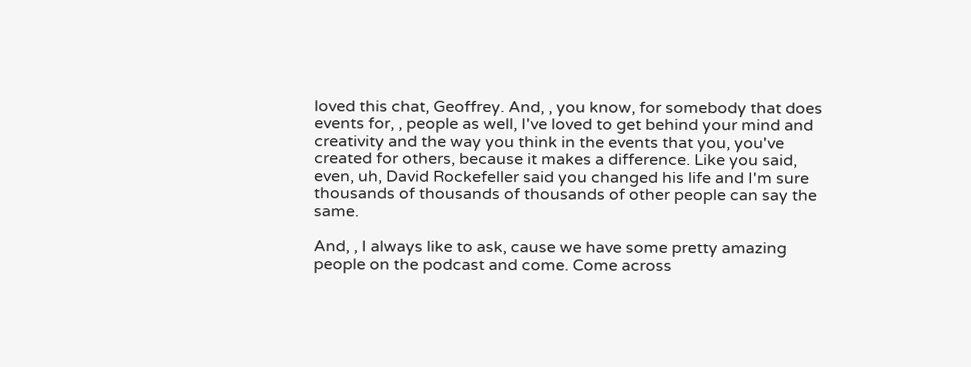loved this chat, Geoffrey. And, , you know, for somebody that does events for, , people as well, I've loved to get behind your mind and creativity and the way you think in the events that you, you've created for others, because it makes a difference. Like you said, even, uh, David Rockefeller said you changed his life and I'm sure thousands of thousands of thousands of other people can say the same.

And, , I always like to ask, cause we have some pretty amazing people on the podcast and come. Come across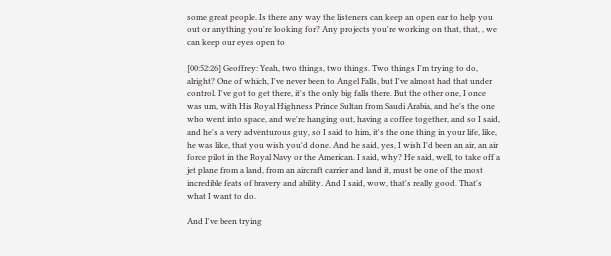some great people. Is there any way the listeners can keep an open ear to help you out or anything you're looking for? Any projects you're working on that, that, , we can keep our eyes open to

[00:52:26] Geoffrey: Yeah, two things, two things. Two things I'm trying to do, alright? One of which, I've never been to Angel Falls, but I've almost had that under control. I've got to get there, it's the only big falls there. But the other one, I once was um, with His Royal Highness Prince Sultan from Saudi Arabia, and he's the one who went into space, and we're hanging out, having a coffee together, and so I said, and he's a very adventurous guy, so I said to him, it's the one thing in your life, like, he was like, that you wish you'd done. And he said, yes, I wish I'd been an air, an air force pilot in the Royal Navy or the American. I said, why? He said, well, to take off a jet plane from a land, from an aircraft carrier and land it, must be one of the most incredible feats of bravery and ability. And I said, wow, that's really good. That's what I want to do.

And I've been trying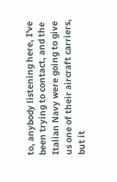to, anybody listening here, I've been trying to contact, and the Italian Navy were going to give us one of their aircraft carriers, but it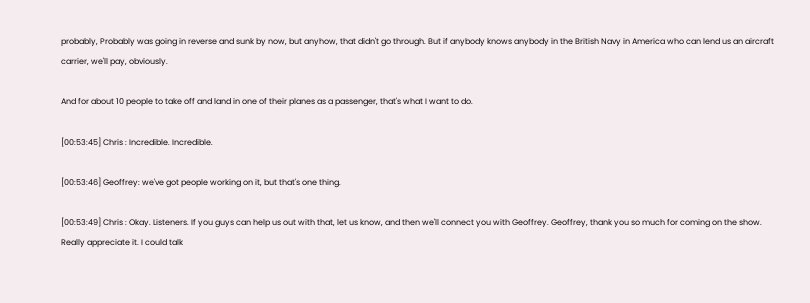probably, Probably was going in reverse and sunk by now, but anyhow, that didn't go through. But if anybody knows anybody in the British Navy in America who can lend us an aircraft carrier, we'll pay, obviously.

And for about 10 people to take off and land in one of their planes as a passenger, that's what I want to do.

[00:53:45] Chris : Incredible. Incredible.

[00:53:46] Geoffrey: we've got people working on it, but that's one thing.

[00:53:49] Chris : Okay. Listeners. If you guys can help us out with that, let us know, and then we'll connect you with Geoffrey. Geoffrey, thank you so much for coming on the show. Really appreciate it. I could talk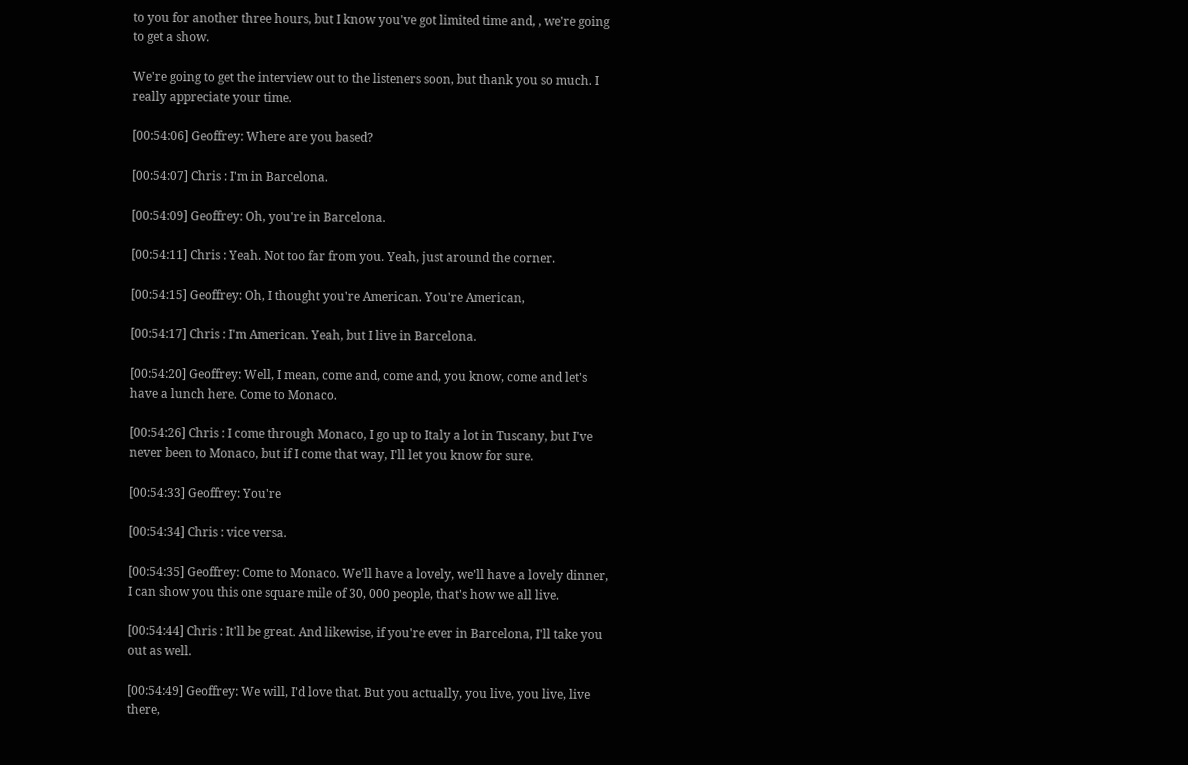to you for another three hours, but I know you've got limited time and, , we're going to get a show.

We're going to get the interview out to the listeners soon, but thank you so much. I really appreciate your time.

[00:54:06] Geoffrey: Where are you based?

[00:54:07] Chris : I'm in Barcelona.

[00:54:09] Geoffrey: Oh, you're in Barcelona.

[00:54:11] Chris : Yeah. Not too far from you. Yeah, just around the corner.

[00:54:15] Geoffrey: Oh, I thought you're American. You're American,

[00:54:17] Chris : I'm American. Yeah, but I live in Barcelona.

[00:54:20] Geoffrey: Well, I mean, come and, come and, you know, come and let's have a lunch here. Come to Monaco.

[00:54:26] Chris : I come through Monaco, I go up to Italy a lot in Tuscany, but I've never been to Monaco, but if I come that way, I'll let you know for sure.

[00:54:33] Geoffrey: You're

[00:54:34] Chris : vice versa.

[00:54:35] Geoffrey: Come to Monaco. We'll have a lovely, we'll have a lovely dinner, I can show you this one square mile of 30, 000 people, that's how we all live.

[00:54:44] Chris : It'll be great. And likewise, if you're ever in Barcelona, I'll take you out as well.

[00:54:49] Geoffrey: We will, I'd love that. But you actually, you live, you live, live there,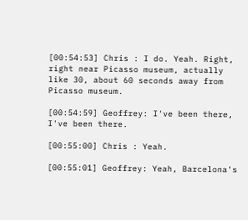[00:54:53] Chris : I do. Yeah. Right, right near Picasso museum, actually like 30, about 60 seconds away from Picasso museum.

[00:54:59] Geoffrey: I've been there, I've been there.

[00:55:00] Chris : Yeah.

[00:55:01] Geoffrey: Yeah, Barcelona's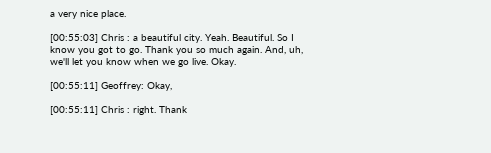a very nice place.

[00:55:03] Chris : a beautiful city. Yeah. Beautiful. So I know you got to go. Thank you so much again. And, uh, we'll let you know when we go live. Okay.

[00:55:11] Geoffrey: Okay,

[00:55:11] Chris : right. Thank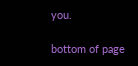you.

bottom of page